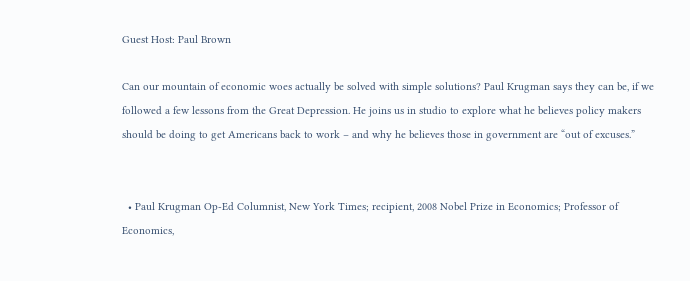Guest Host: Paul Brown

Can our mountain of economic woes actually be solved with simple solutions? Paul Krugman says they can be, if we followed a few lessons from the Great Depression. He joins us in studio to explore what he believes policy makers should be doing to get Americans back to work – and why he believes those in government are “out of excuses.”


  • Paul Krugman Op-Ed Columnist, New York Times; recipient, 2008 Nobel Prize in Economics; Professor of Economics,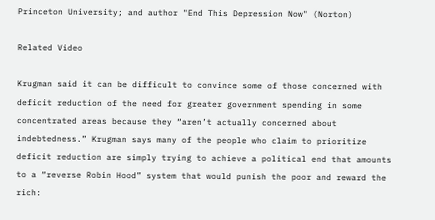Princeton University; and author "End This Depression Now" (Norton)

Related Video

Krugman said it can be difficult to convince some of those concerned with deficit reduction of the need for greater government spending in some concentrated areas because they “aren’t actually concerned about indebtedness.” Krugman says many of the people who claim to prioritize deficit reduction are simply trying to achieve a political end that amounts to a “reverse Robin Hood” system that would punish the poor and reward the rich: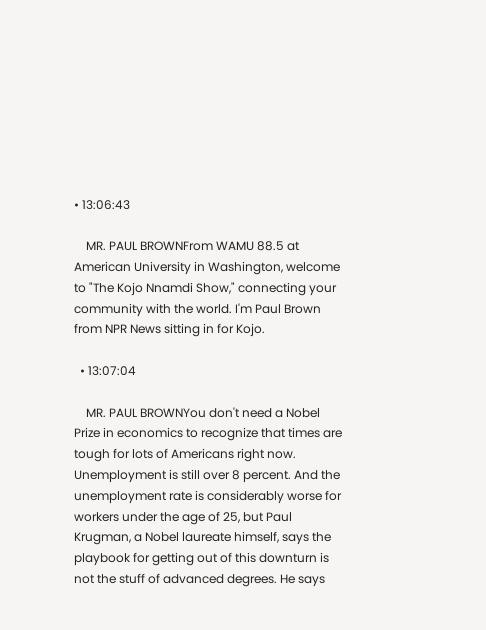• 13:06:43

    MR. PAUL BROWNFrom WAMU 88.5 at American University in Washington, welcome to "The Kojo Nnamdi Show," connecting your community with the world. I'm Paul Brown from NPR News sitting in for Kojo.

  • 13:07:04

    MR. PAUL BROWNYou don't need a Nobel Prize in economics to recognize that times are tough for lots of Americans right now. Unemployment is still over 8 percent. And the unemployment rate is considerably worse for workers under the age of 25, but Paul Krugman, a Nobel laureate himself, says the playbook for getting out of this downturn is not the stuff of advanced degrees. He says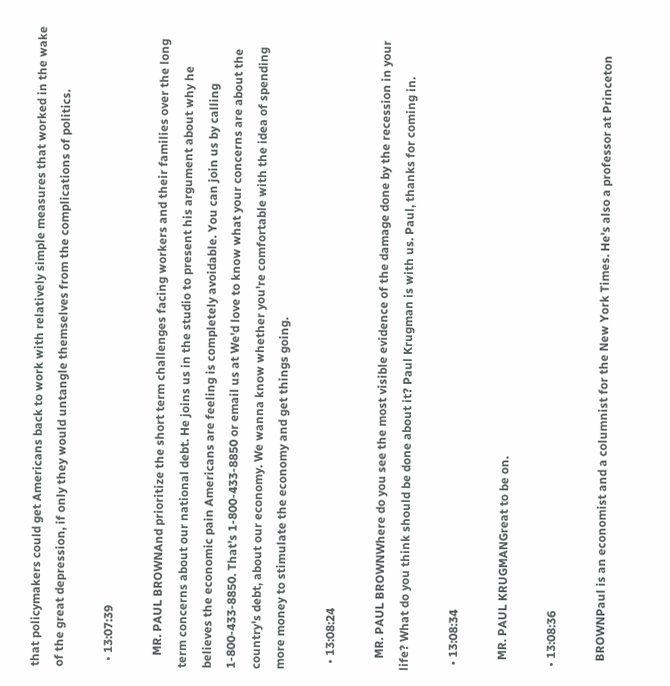that policymakers could get Americans back to work with relatively simple measures that worked in the wake of the great depression, if only they would untangle themselves from the complications of politics.

  • 13:07:39

    MR. PAUL BROWNAnd prioritize the short term challenges facing workers and their families over the long term concerns about our national debt. He joins us in the studio to present his argument about why he believes the economic pain Americans are feeling is completely avoidable. You can join us by calling 1-800-433-8850. That's 1-800-433-8850 or email us at We'd love to know what your concerns are about the country's debt, about our economy. We wanna know whether you're comfortable with the idea of spending more money to stimulate the economy and get things going.

  • 13:08:24

    MR. PAUL BROWNWhere do you see the most visible evidence of the damage done by the recession in your life? What do you think should be done about it? Paul Krugman is with us. Paul, thanks for coming in.

  • 13:08:34

    MR. PAUL KRUGMANGreat to be on.

  • 13:08:36

    BROWNPaul is an economist and a columnist for the New York Times. He's also a professor at Princeton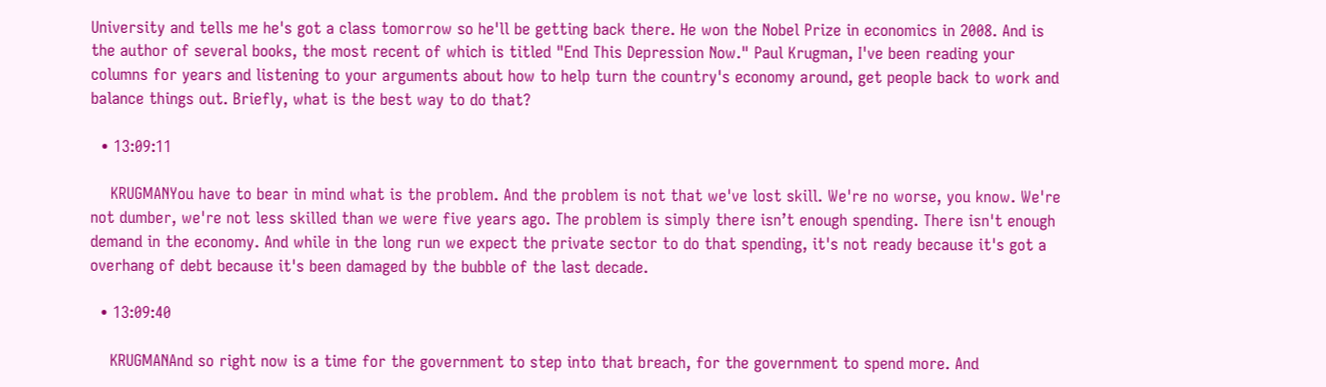University and tells me he's got a class tomorrow so he'll be getting back there. He won the Nobel Prize in economics in 2008. And is the author of several books, the most recent of which is titled "End This Depression Now." Paul Krugman, I've been reading your columns for years and listening to your arguments about how to help turn the country's economy around, get people back to work and balance things out. Briefly, what is the best way to do that?

  • 13:09:11

    KRUGMANYou have to bear in mind what is the problem. And the problem is not that we've lost skill. We're no worse, you know. We're not dumber, we're not less skilled than we were five years ago. The problem is simply there isn’t enough spending. There isn't enough demand in the economy. And while in the long run we expect the private sector to do that spending, it's not ready because it's got a overhang of debt because it's been damaged by the bubble of the last decade.

  • 13:09:40

    KRUGMANAnd so right now is a time for the government to step into that breach, for the government to spend more. And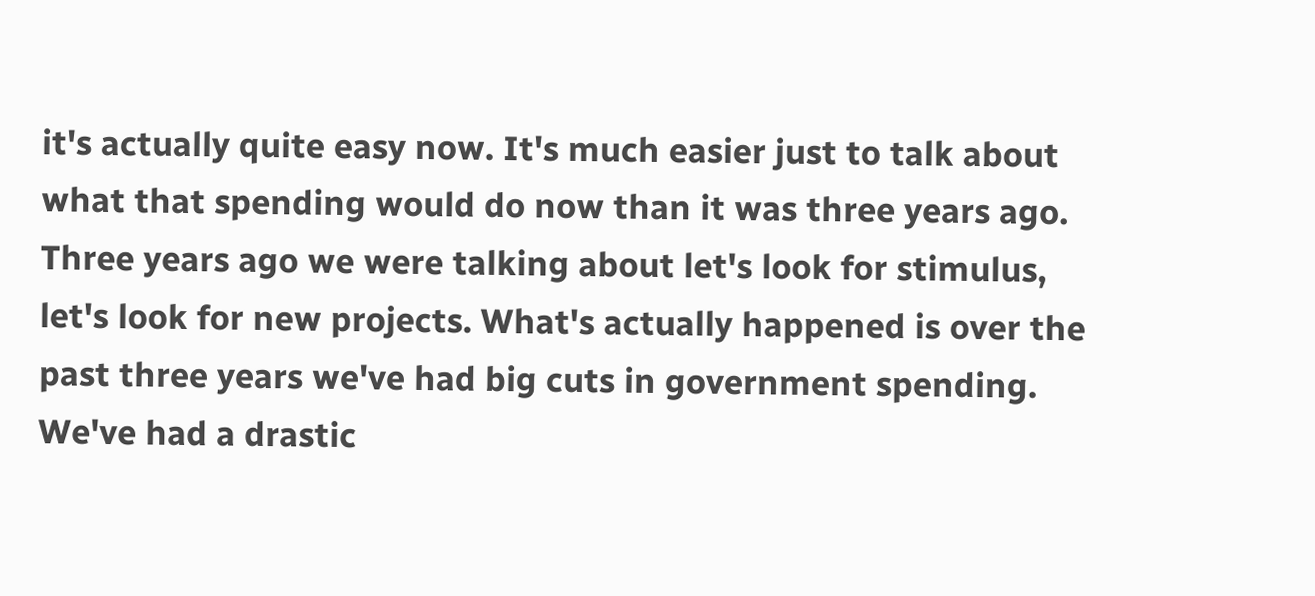it's actually quite easy now. It's much easier just to talk about what that spending would do now than it was three years ago. Three years ago we were talking about let's look for stimulus, let's look for new projects. What's actually happened is over the past three years we've had big cuts in government spending. We've had a drastic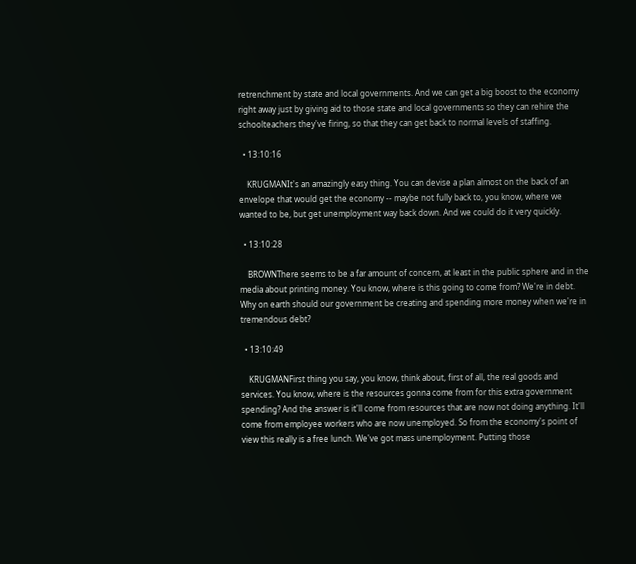retrenchment by state and local governments. And we can get a big boost to the economy right away just by giving aid to those state and local governments so they can rehire the schoolteachers they've firing, so that they can get back to normal levels of staffing.

  • 13:10:16

    KRUGMANIt's an amazingly easy thing. You can devise a plan almost on the back of an envelope that would get the economy -- maybe not fully back to, you know, where we wanted to be, but get unemployment way back down. And we could do it very quickly.

  • 13:10:28

    BROWNThere seems to be a far amount of concern, at least in the public sphere and in the media about printing money. You know, where is this going to come from? We're in debt. Why on earth should our government be creating and spending more money when we're in tremendous debt?

  • 13:10:49

    KRUGMANFirst thing you say, you know, think about, first of all, the real goods and services. You know, where is the resources gonna come from for this extra government spending? And the answer is it'll come from resources that are now not doing anything. It'll come from employee workers who are now unemployed. So from the economy's point of view this really is a free lunch. We've got mass unemployment. Putting those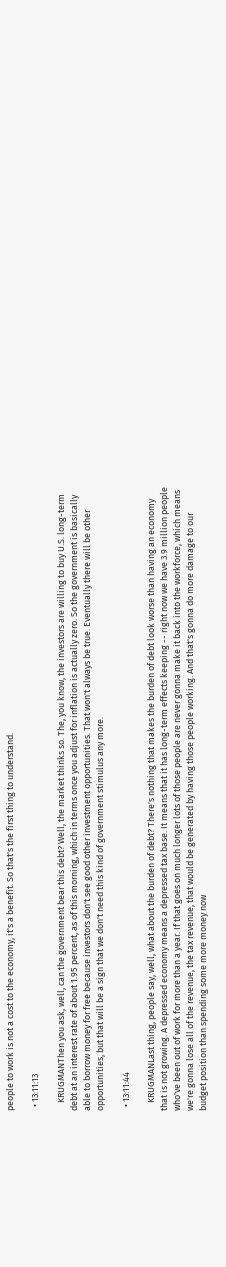people to work is not a cost to the economy, it's a benefit. So that's the first thing to understand.

  • 13:11:13

    KRUGMANThen you ask, well, can the government bear this debt? Well, the market thinks so. The, you know, the investors are willing to buy U.S. long-term debt at an interest rate of about 1.95 percent, as of this morning, which in terms once you adjust for inflation is actually zero. So the government is basically able to borrow money for free because investors don't see good other investment opportunities. That won't always be true. Eventually there will be other opportunities, but that will be a sign that we don't need this kind of government stimulus any more.

  • 13:11:44

    KRUGMANLast thing, people say, well, what about the burden of debt? There's nothing that makes the burden of debt look worse than having an economy that is not growing. A depressed economy means a depressed tax base. It means that it has long-term effects keeping -- right now we have 3.9 million people who've been out of work for more than a year. If that goes on much longer lots of those people are never gonna make it back into the workforce, which means we're gonna lose all of the revenue, the tax revenue, that would be generated by having those people working. And that's gonna do more damage to our budget position than spending some more money now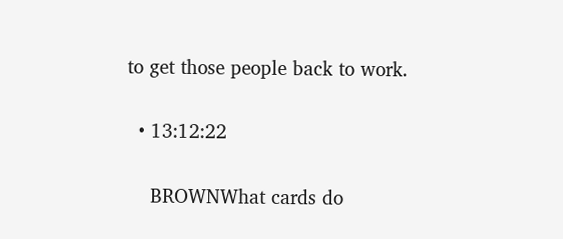to get those people back to work.

  • 13:12:22

    BROWNWhat cards do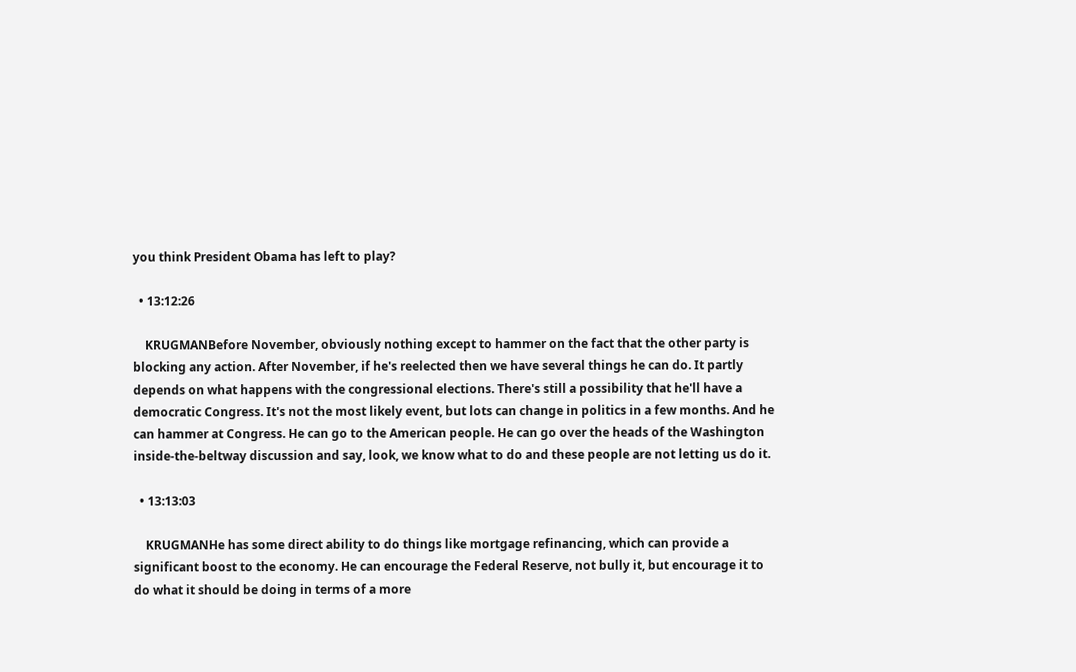you think President Obama has left to play?

  • 13:12:26

    KRUGMANBefore November, obviously nothing except to hammer on the fact that the other party is blocking any action. After November, if he's reelected then we have several things he can do. It partly depends on what happens with the congressional elections. There's still a possibility that he'll have a democratic Congress. It's not the most likely event, but lots can change in politics in a few months. And he can hammer at Congress. He can go to the American people. He can go over the heads of the Washington inside-the-beltway discussion and say, look, we know what to do and these people are not letting us do it.

  • 13:13:03

    KRUGMANHe has some direct ability to do things like mortgage refinancing, which can provide a significant boost to the economy. He can encourage the Federal Reserve, not bully it, but encourage it to do what it should be doing in terms of a more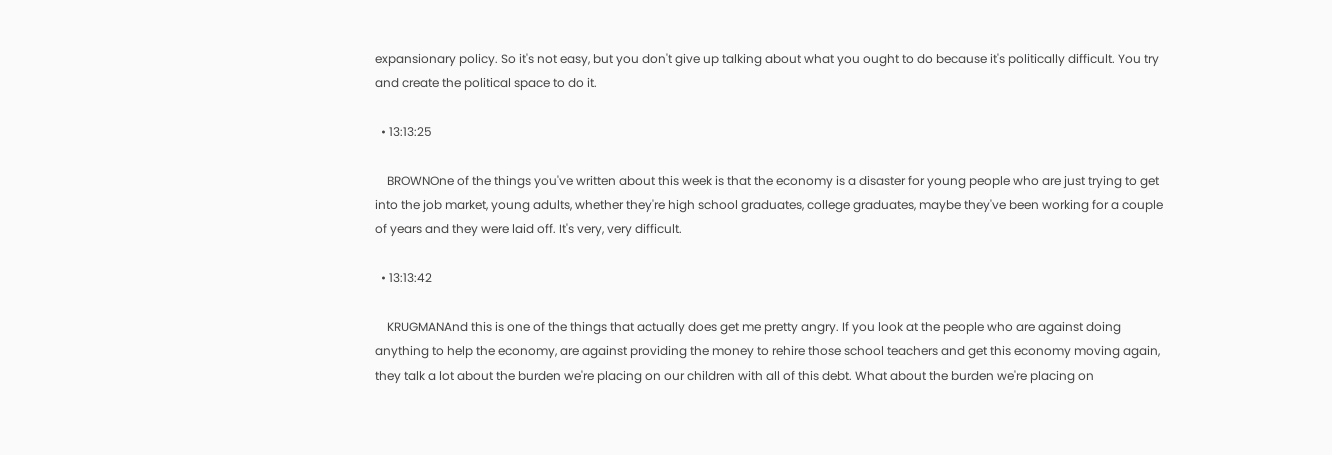expansionary policy. So it's not easy, but you don't give up talking about what you ought to do because it's politically difficult. You try and create the political space to do it.

  • 13:13:25

    BROWNOne of the things you've written about this week is that the economy is a disaster for young people who are just trying to get into the job market, young adults, whether they're high school graduates, college graduates, maybe they've been working for a couple of years and they were laid off. It's very, very difficult.

  • 13:13:42

    KRUGMANAnd this is one of the things that actually does get me pretty angry. If you look at the people who are against doing anything to help the economy, are against providing the money to rehire those school teachers and get this economy moving again, they talk a lot about the burden we're placing on our children with all of this debt. What about the burden we're placing on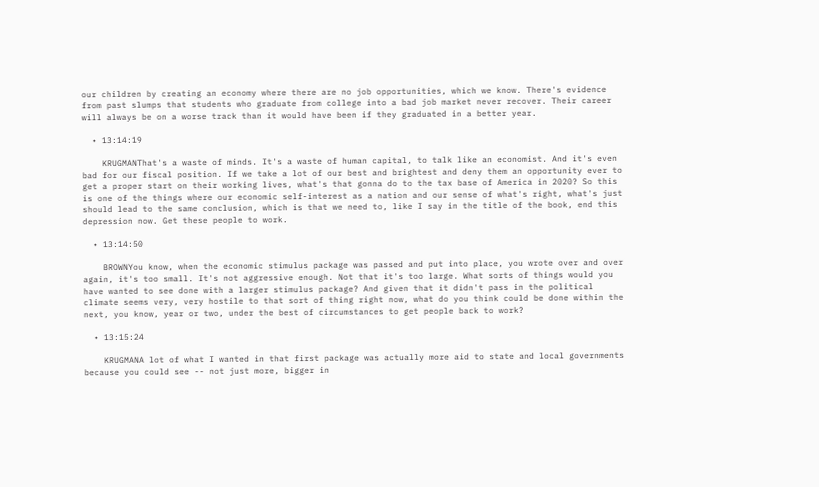our children by creating an economy where there are no job opportunities, which we know. There's evidence from past slumps that students who graduate from college into a bad job market never recover. Their career will always be on a worse track than it would have been if they graduated in a better year.

  • 13:14:19

    KRUGMANThat's a waste of minds. It's a waste of human capital, to talk like an economist. And it's even bad for our fiscal position. If we take a lot of our best and brightest and deny them an opportunity ever to get a proper start on their working lives, what's that gonna do to the tax base of America in 2020? So this is one of the things where our economic self-interest as a nation and our sense of what's right, what's just should lead to the same conclusion, which is that we need to, like I say in the title of the book, end this depression now. Get these people to work.

  • 13:14:50

    BROWNYou know, when the economic stimulus package was passed and put into place, you wrote over and over again, it's too small. It's not aggressive enough. Not that it's too large. What sorts of things would you have wanted to see done with a larger stimulus package? And given that it didn't pass in the political climate seems very, very hostile to that sort of thing right now, what do you think could be done within the next, you know, year or two, under the best of circumstances to get people back to work?

  • 13:15:24

    KRUGMANA lot of what I wanted in that first package was actually more aid to state and local governments because you could see -- not just more, bigger in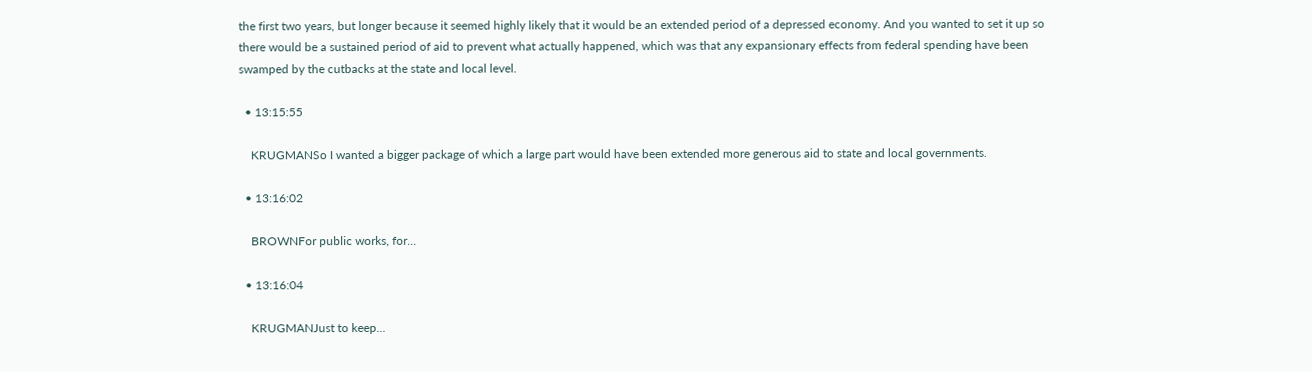the first two years, but longer because it seemed highly likely that it would be an extended period of a depressed economy. And you wanted to set it up so there would be a sustained period of aid to prevent what actually happened, which was that any expansionary effects from federal spending have been swamped by the cutbacks at the state and local level.

  • 13:15:55

    KRUGMANSo I wanted a bigger package of which a large part would have been extended more generous aid to state and local governments.

  • 13:16:02

    BROWNFor public works, for...

  • 13:16:04

    KRUGMANJust to keep...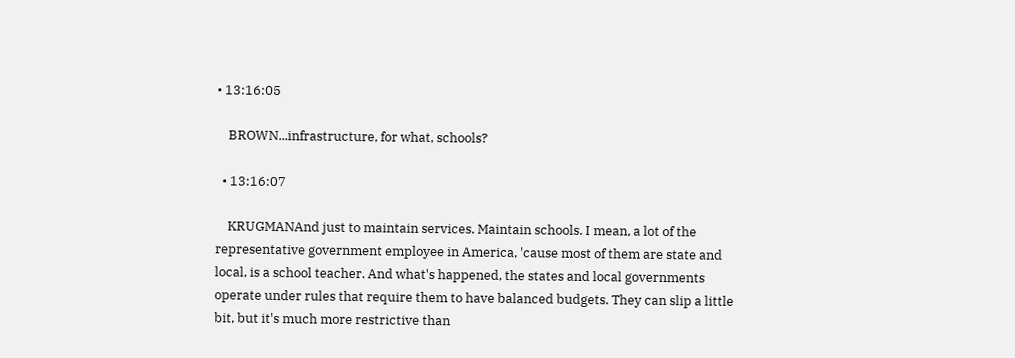• 13:16:05

    BROWN...infrastructure, for what, schools?

  • 13:16:07

    KRUGMANAnd just to maintain services. Maintain schools. I mean, a lot of the representative government employee in America, 'cause most of them are state and local, is a school teacher. And what's happened, the states and local governments operate under rules that require them to have balanced budgets. They can slip a little bit, but it's much more restrictive than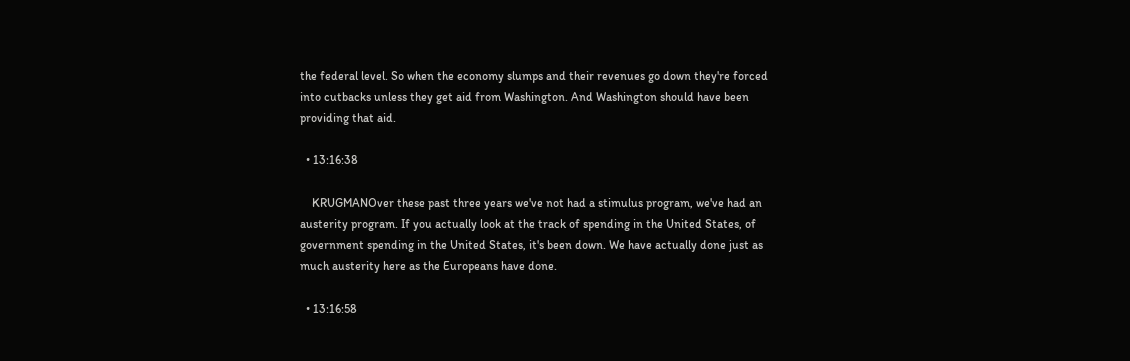the federal level. So when the economy slumps and their revenues go down they're forced into cutbacks unless they get aid from Washington. And Washington should have been providing that aid.

  • 13:16:38

    KRUGMANOver these past three years we've not had a stimulus program, we've had an austerity program. If you actually look at the track of spending in the United States, of government spending in the United States, it's been down. We have actually done just as much austerity here as the Europeans have done.

  • 13:16:58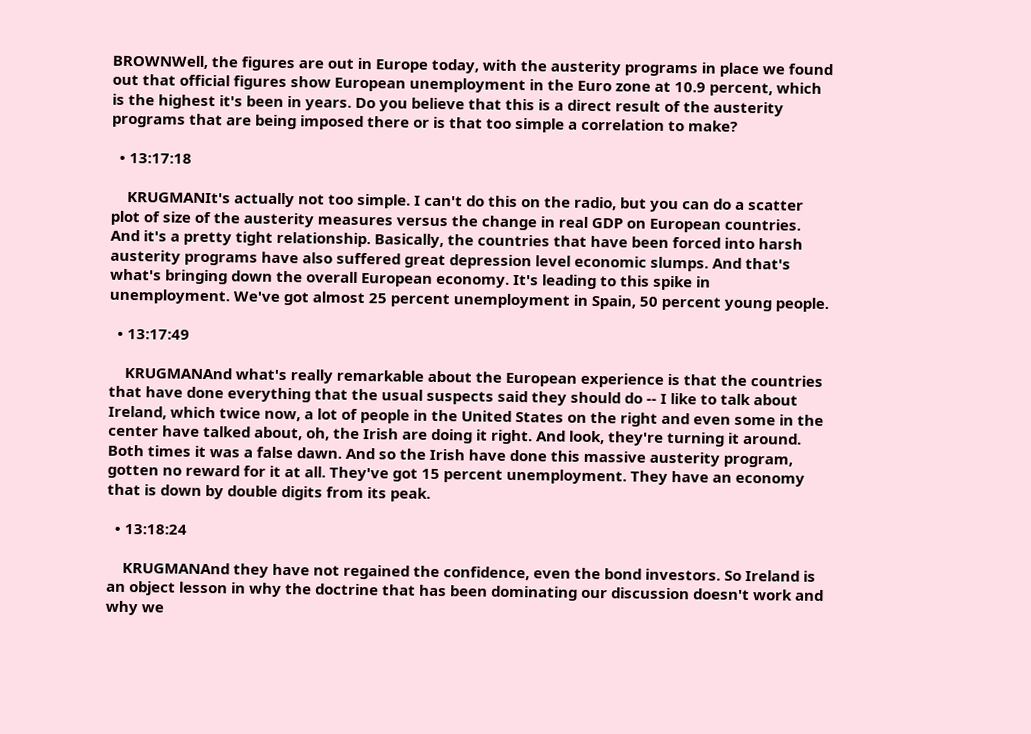BROWNWell, the figures are out in Europe today, with the austerity programs in place we found out that official figures show European unemployment in the Euro zone at 10.9 percent, which is the highest it's been in years. Do you believe that this is a direct result of the austerity programs that are being imposed there or is that too simple a correlation to make?

  • 13:17:18

    KRUGMANIt's actually not too simple. I can't do this on the radio, but you can do a scatter plot of size of the austerity measures versus the change in real GDP on European countries. And it's a pretty tight relationship. Basically, the countries that have been forced into harsh austerity programs have also suffered great depression level economic slumps. And that's what's bringing down the overall European economy. It's leading to this spike in unemployment. We've got almost 25 percent unemployment in Spain, 50 percent young people.

  • 13:17:49

    KRUGMANAnd what's really remarkable about the European experience is that the countries that have done everything that the usual suspects said they should do -- I like to talk about Ireland, which twice now, a lot of people in the United States on the right and even some in the center have talked about, oh, the Irish are doing it right. And look, they're turning it around. Both times it was a false dawn. And so the Irish have done this massive austerity program, gotten no reward for it at all. They've got 15 percent unemployment. They have an economy that is down by double digits from its peak.

  • 13:18:24

    KRUGMANAnd they have not regained the confidence, even the bond investors. So Ireland is an object lesson in why the doctrine that has been dominating our discussion doesn't work and why we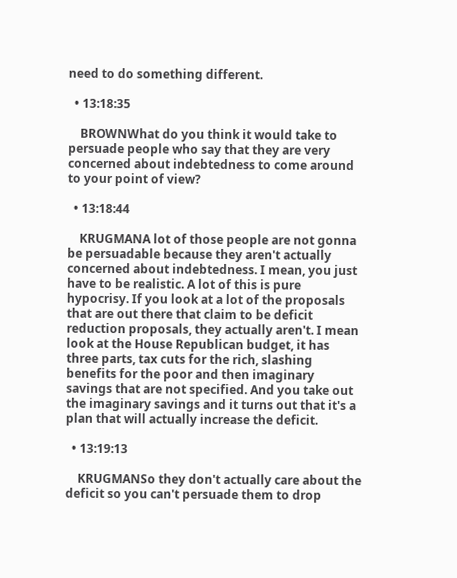need to do something different.

  • 13:18:35

    BROWNWhat do you think it would take to persuade people who say that they are very concerned about indebtedness to come around to your point of view?

  • 13:18:44

    KRUGMANA lot of those people are not gonna be persuadable because they aren't actually concerned about indebtedness. I mean, you just have to be realistic. A lot of this is pure hypocrisy. If you look at a lot of the proposals that are out there that claim to be deficit reduction proposals, they actually aren't. I mean look at the House Republican budget, it has three parts, tax cuts for the rich, slashing benefits for the poor and then imaginary savings that are not specified. And you take out the imaginary savings and it turns out that it's a plan that will actually increase the deficit.

  • 13:19:13

    KRUGMANSo they don't actually care about the deficit so you can't persuade them to drop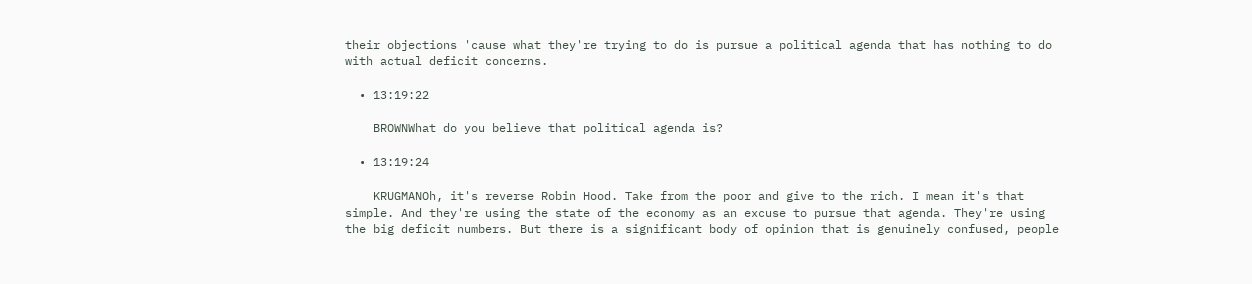their objections 'cause what they're trying to do is pursue a political agenda that has nothing to do with actual deficit concerns.

  • 13:19:22

    BROWNWhat do you believe that political agenda is?

  • 13:19:24

    KRUGMANOh, it's reverse Robin Hood. Take from the poor and give to the rich. I mean it's that simple. And they're using the state of the economy as an excuse to pursue that agenda. They're using the big deficit numbers. But there is a significant body of opinion that is genuinely confused, people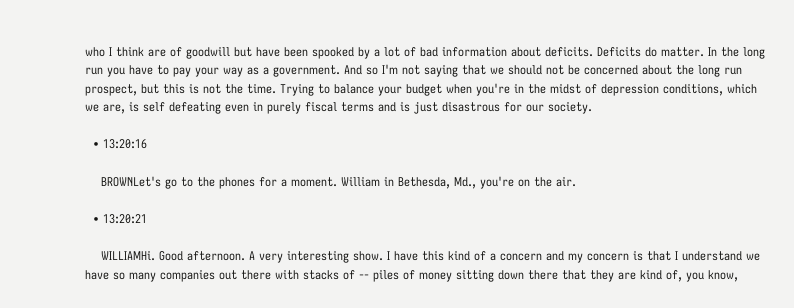who I think are of goodwill but have been spooked by a lot of bad information about deficits. Deficits do matter. In the long run you have to pay your way as a government. And so I'm not saying that we should not be concerned about the long run prospect, but this is not the time. Trying to balance your budget when you're in the midst of depression conditions, which we are, is self defeating even in purely fiscal terms and is just disastrous for our society.

  • 13:20:16

    BROWNLet's go to the phones for a moment. William in Bethesda, Md., you're on the air.

  • 13:20:21

    WILLIAMHi. Good afternoon. A very interesting show. I have this kind of a concern and my concern is that I understand we have so many companies out there with stacks of -- piles of money sitting down there that they are kind of, you know,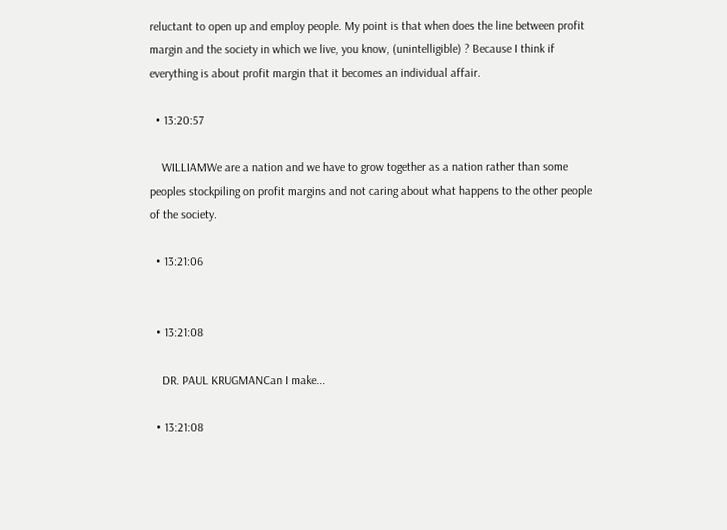reluctant to open up and employ people. My point is that when does the line between profit margin and the society in which we live, you know, (unintelligible) ? Because I think if everything is about profit margin that it becomes an individual affair.

  • 13:20:57

    WILLIAMWe are a nation and we have to grow together as a nation rather than some peoples stockpiling on profit margins and not caring about what happens to the other people of the society.

  • 13:21:06


  • 13:21:08

    DR. PAUL KRUGMANCan I make...

  • 13:21:08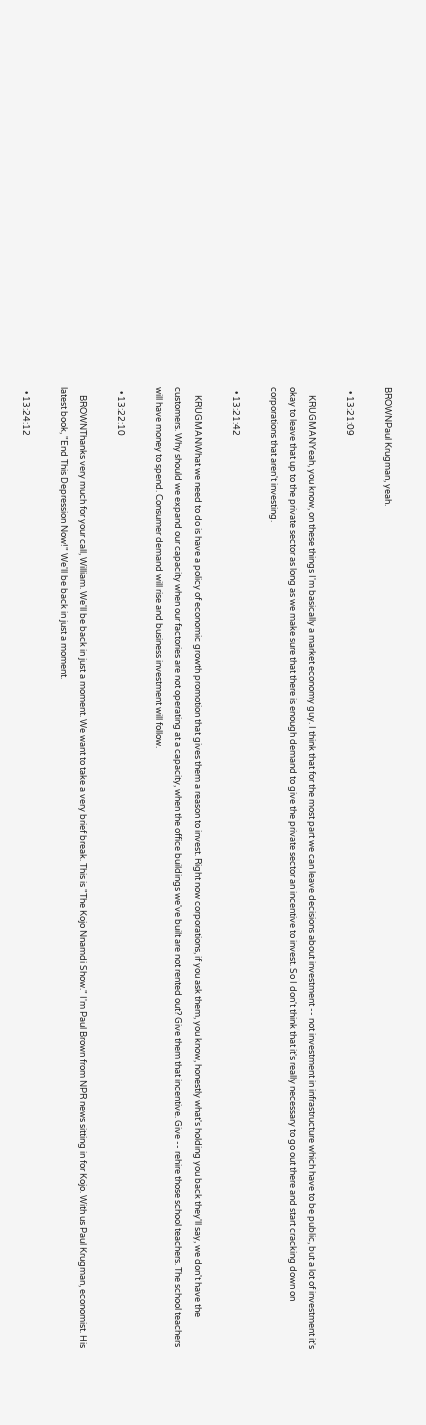BROWNPaul Krugman, yeah.

  • 13:21:09

    KRUGMANYeah, you know, on these things I'm basically a market economy guy. I think that for the most part we can leave decisions about investment -- not investment in infrastructure which have to be public, but a lot of investment it's okay to leave that up to the private sector as long as we make sure that there is enough demand to give the private sector an incentive to invest. So I don't think that it's really necessary to go out there and start cracking down on corporations that aren't investing.

  • 13:21:42

    KRUGMANWhat we need to do is have a policy of economic growth promotion that gives them a reason to invest. Right now corporations, if you ask them, you know, honestly what's holding you back they'll say, we don't have the customers. Why should we expand our capacity when our factories are not operating at a capacity, when the office buildings we've built are not rented out? Give them that incentive. Give -- rehire those school teachers. The school teachers will have money to spend. Consumer demand will rise and business investment will follow.

  • 13:22:10

    BROWNThanks very much for your call, William. We'll be back in just a moment. We want to take a very brief break. This is "The Kojo Nnamdi Show." I'm Paul Brown from NPR news sitting in for Kojo. With us Paul Krugman, economist. His latest book, "End This Depression Now!" We'll be back in just a moment.

  • 13:24:12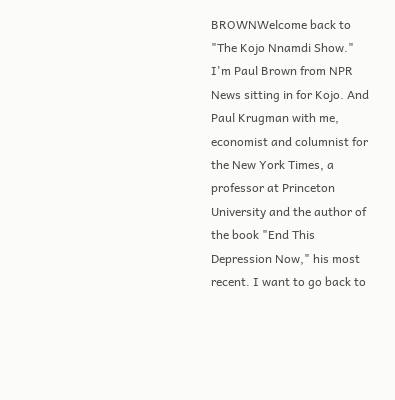BROWNWelcome back to "The Kojo Nnamdi Show." I'm Paul Brown from NPR News sitting in for Kojo. And Paul Krugman with me, economist and columnist for the New York Times, a professor at Princeton University and the author of the book "End This Depression Now," his most recent. I want to go back to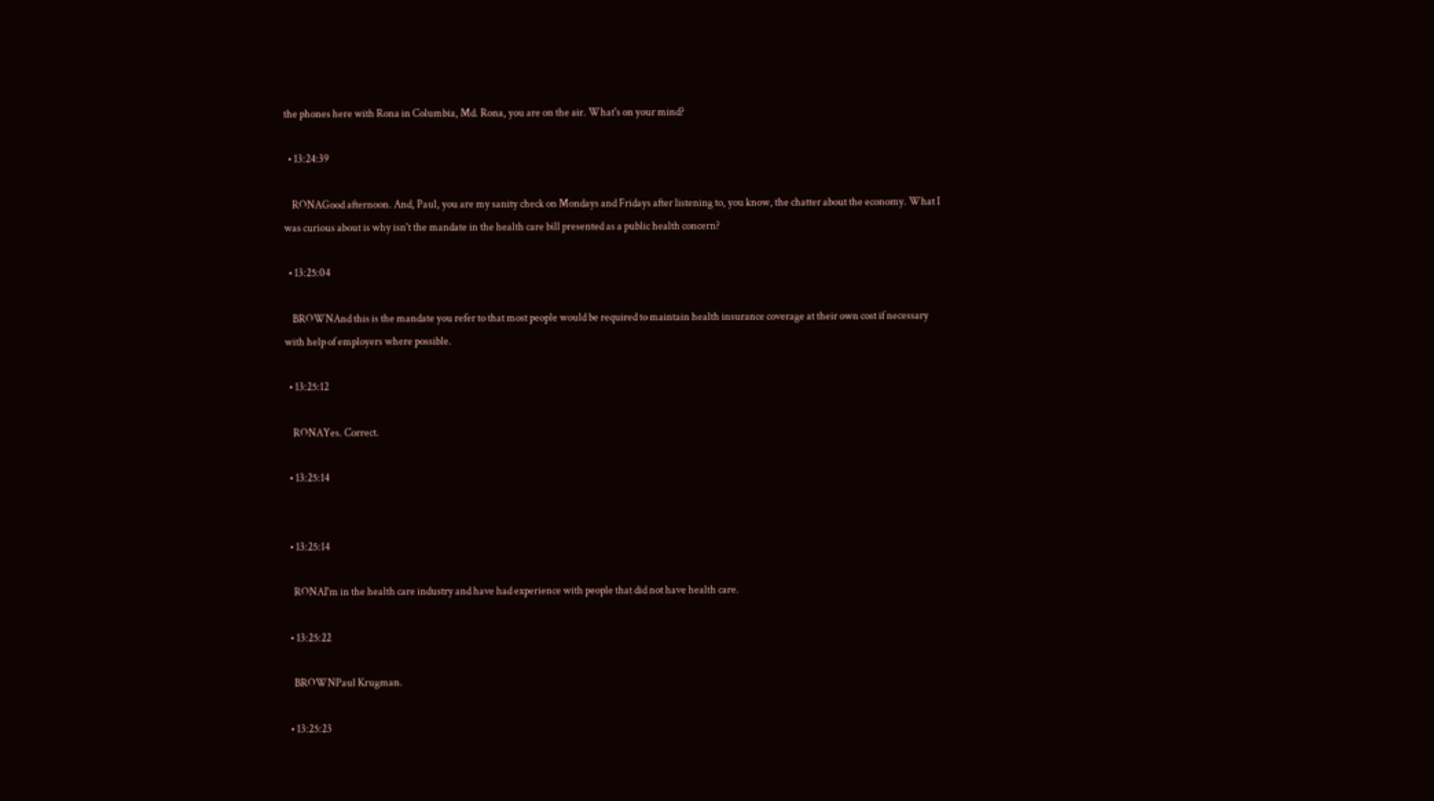the phones here with Rona in Columbia, Md. Rona, you are on the air. What's on your mind?

  • 13:24:39

    RONAGood afternoon. And, Paul, you are my sanity check on Mondays and Fridays after listening to, you know, the chatter about the economy. What I was curious about is why isn't the mandate in the health care bill presented as a public health concern?

  • 13:25:04

    BROWNAnd this is the mandate you refer to that most people would be required to maintain health insurance coverage at their own cost if necessary with help of employers where possible.

  • 13:25:12

    RONAYes. Correct.

  • 13:25:14


  • 13:25:14

    RONAI'm in the health care industry and have had experience with people that did not have health care.

  • 13:25:22

    BROWNPaul Krugman.

  • 13:25:23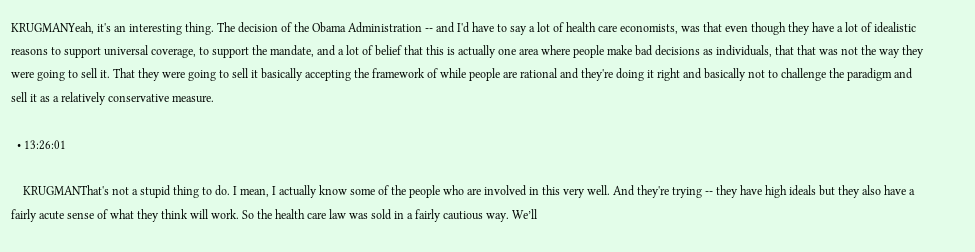KRUGMANYeah, it's an interesting thing. The decision of the Obama Administration -- and I'd have to say a lot of health care economists, was that even though they have a lot of idealistic reasons to support universal coverage, to support the mandate, and a lot of belief that this is actually one area where people make bad decisions as individuals, that that was not the way they were going to sell it. That they were going to sell it basically accepting the framework of while people are rational and they're doing it right and basically not to challenge the paradigm and sell it as a relatively conservative measure.

  • 13:26:01

    KRUGMANThat's not a stupid thing to do. I mean, I actually know some of the people who are involved in this very well. And they're trying -- they have high ideals but they also have a fairly acute sense of what they think will work. So the health care law was sold in a fairly cautious way. We’ll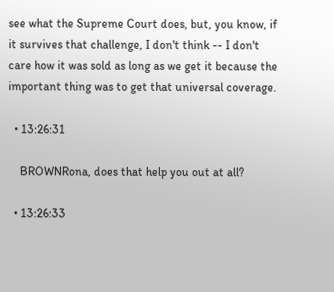see what the Supreme Court does, but, you know, if it survives that challenge, I don't think -- I don't care how it was sold as long as we get it because the important thing was to get that universal coverage.

  • 13:26:31

    BROWNRona, does that help you out at all?

  • 13:26:33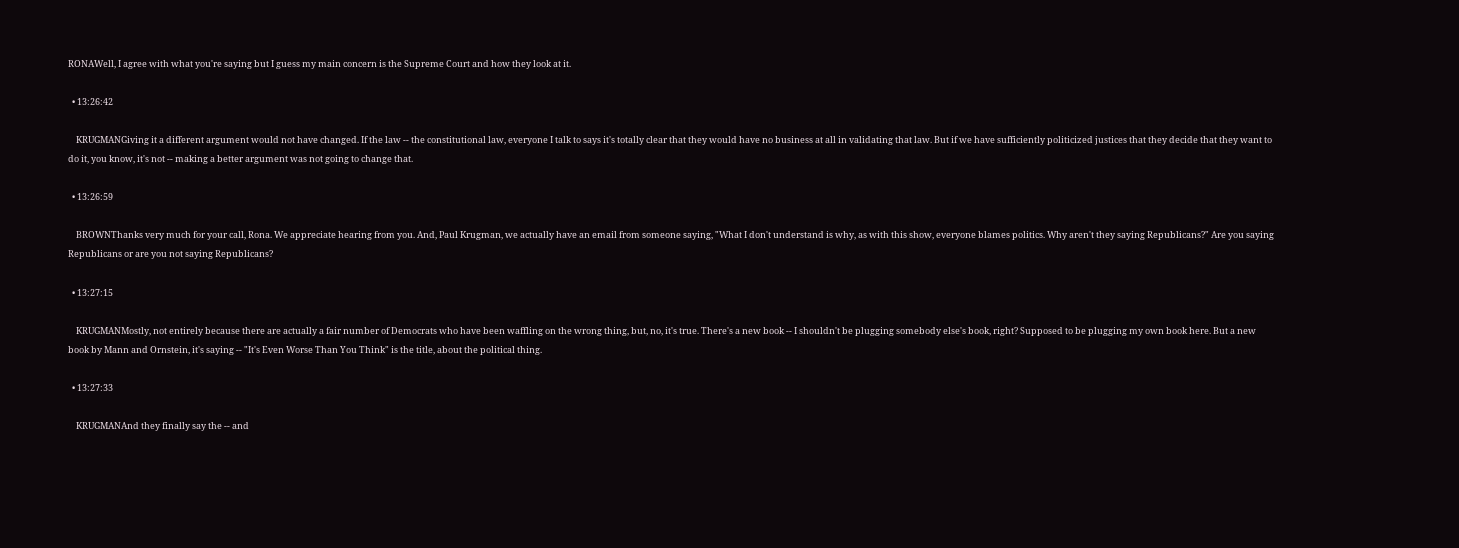RONAWell, I agree with what you're saying but I guess my main concern is the Supreme Court and how they look at it.

  • 13:26:42

    KRUGMANGiving it a different argument would not have changed. If the law -- the constitutional law, everyone I talk to says it's totally clear that they would have no business at all in validating that law. But if we have sufficiently politicized justices that they decide that they want to do it, you know, it's not -- making a better argument was not going to change that.

  • 13:26:59

    BROWNThanks very much for your call, Rona. We appreciate hearing from you. And, Paul Krugman, we actually have an email from someone saying, "What I don't understand is why, as with this show, everyone blames politics. Why aren't they saying Republicans?" Are you saying Republicans or are you not saying Republicans?

  • 13:27:15

    KRUGMANMostly, not entirely because there are actually a fair number of Democrats who have been waffling on the wrong thing, but, no, it's true. There's a new book -- I shouldn't be plugging somebody else's book, right? Supposed to be plugging my own book here. But a new book by Mann and Ornstein, it's saying -- "It's Even Worse Than You Think" is the title, about the political thing.

  • 13:27:33

    KRUGMANAnd they finally say the -- and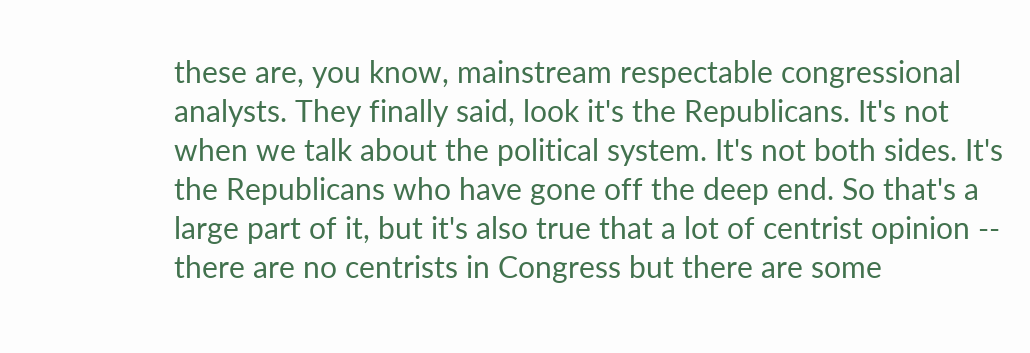these are, you know, mainstream respectable congressional analysts. They finally said, look it's the Republicans. It's not when we talk about the political system. It's not both sides. It's the Republicans who have gone off the deep end. So that's a large part of it, but it's also true that a lot of centrist opinion -- there are no centrists in Congress but there are some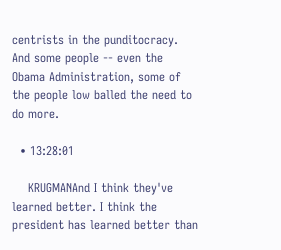centrists in the punditocracy. And some people -- even the Obama Administration, some of the people low balled the need to do more.

  • 13:28:01

    KRUGMANAnd I think they've learned better. I think the president has learned better than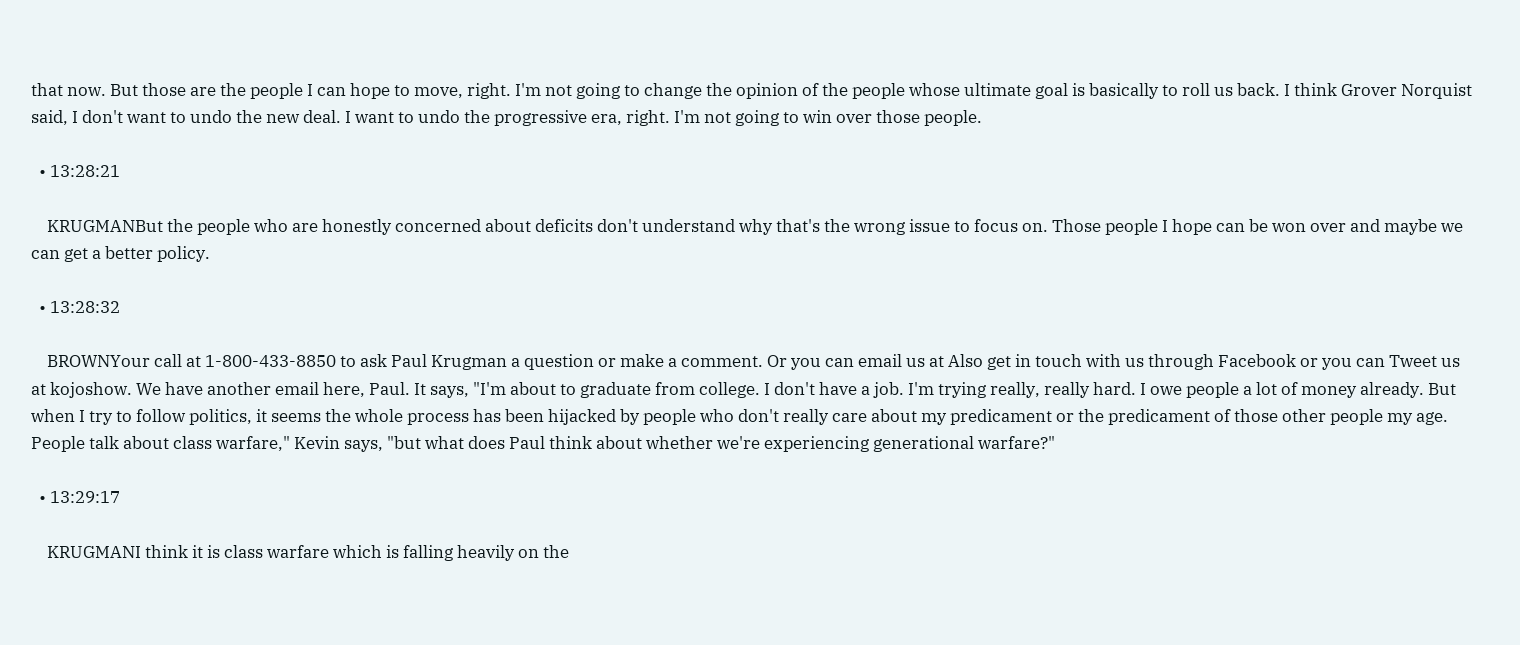that now. But those are the people I can hope to move, right. I'm not going to change the opinion of the people whose ultimate goal is basically to roll us back. I think Grover Norquist said, I don't want to undo the new deal. I want to undo the progressive era, right. I'm not going to win over those people.

  • 13:28:21

    KRUGMANBut the people who are honestly concerned about deficits don't understand why that's the wrong issue to focus on. Those people I hope can be won over and maybe we can get a better policy.

  • 13:28:32

    BROWNYour call at 1-800-433-8850 to ask Paul Krugman a question or make a comment. Or you can email us at Also get in touch with us through Facebook or you can Tweet us at kojoshow. We have another email here, Paul. It says, "I'm about to graduate from college. I don't have a job. I'm trying really, really hard. I owe people a lot of money already. But when I try to follow politics, it seems the whole process has been hijacked by people who don't really care about my predicament or the predicament of those other people my age. People talk about class warfare," Kevin says, "but what does Paul think about whether we're experiencing generational warfare?"

  • 13:29:17

    KRUGMANI think it is class warfare which is falling heavily on the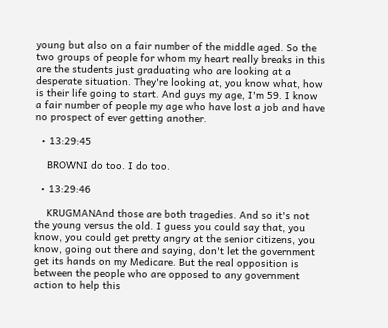young but also on a fair number of the middle aged. So the two groups of people for whom my heart really breaks in this are the students just graduating who are looking at a desperate situation. They're looking at, you know what, how is their life going to start. And guys my age, I'm 59. I know a fair number of people my age who have lost a job and have no prospect of ever getting another.

  • 13:29:45

    BROWNI do too. I do too.

  • 13:29:46

    KRUGMANAnd those are both tragedies. And so it's not the young versus the old. I guess you could say that, you know, you could get pretty angry at the senior citizens, you know, going out there and saying, don't let the government get its hands on my Medicare. But the real opposition is between the people who are opposed to any government action to help this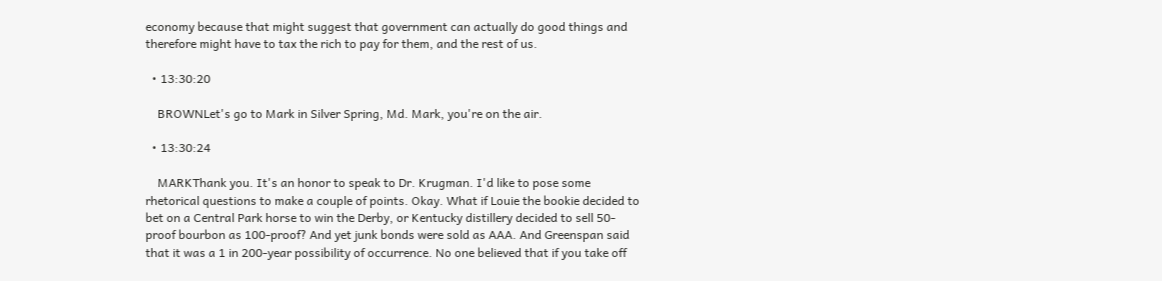economy because that might suggest that government can actually do good things and therefore might have to tax the rich to pay for them, and the rest of us.

  • 13:30:20

    BROWNLet's go to Mark in Silver Spring, Md. Mark, you're on the air.

  • 13:30:24

    MARKThank you. It's an honor to speak to Dr. Krugman. I'd like to pose some rhetorical questions to make a couple of points. Okay. What if Louie the bookie decided to bet on a Central Park horse to win the Derby, or Kentucky distillery decided to sell 50-proof bourbon as 100-proof? And yet junk bonds were sold as AAA. And Greenspan said that it was a 1 in 200-year possibility of occurrence. No one believed that if you take off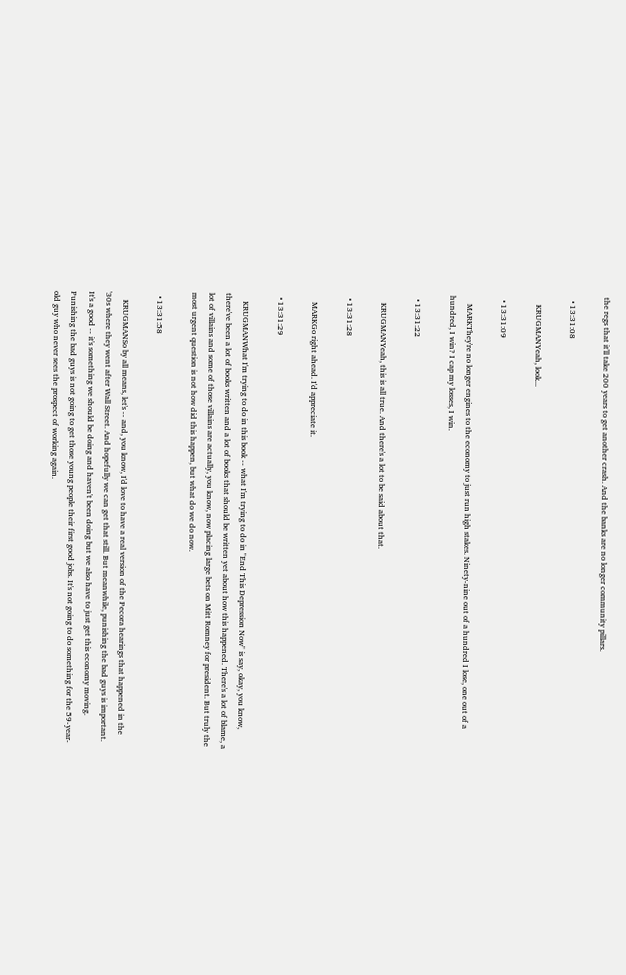the regs that it'll take 200 years to get another crash. And the banks are no longer community pillars.

  • 13:31:08

    KRUGMANYeah, look...

  • 13:31:09

    MARKThey're no longer engines to the economy to just run high stakes. Ninety-nine out of a hundred I lose, one out of a hundred, I win? I cap my losses, I win.

  • 13:31:22

    KRUGMANYeah, this is all true. And there's a lot to be said about that.

  • 13:31:28

    MARKGo right ahead. I'd appreciate it.

  • 13:31:29

    KRUGMANWhat I'm trying to do in this book -- what I'm trying to do in "End This Depression Now" is say, okay, you know, there've been a lot of books written and a lot of books that should be written yet about how this happened. There's a lot of blame, a lot of villains and some of those villains are actually, you know, now placing large bets on Mitt Romney for president. But truly the most urgent question is not how did this happen, but what do we do now.

  • 13:31:58

    KRUGMANSo by all means, let's -- and, you know, I'd love to have a real version of the Pecora hearings that happened in the '30s where they went after Wall Street. And hopefully we can get that still. But meanwhile, punishing the bad guys is important. It's a good -- it's something we should be doing and haven't been doing but we also have to just get this economy moving. Punishing the bad guys is not going to get those young people their first good jobs. It's not going to do something for the 59-year-old guy who never sees the prospect of working again.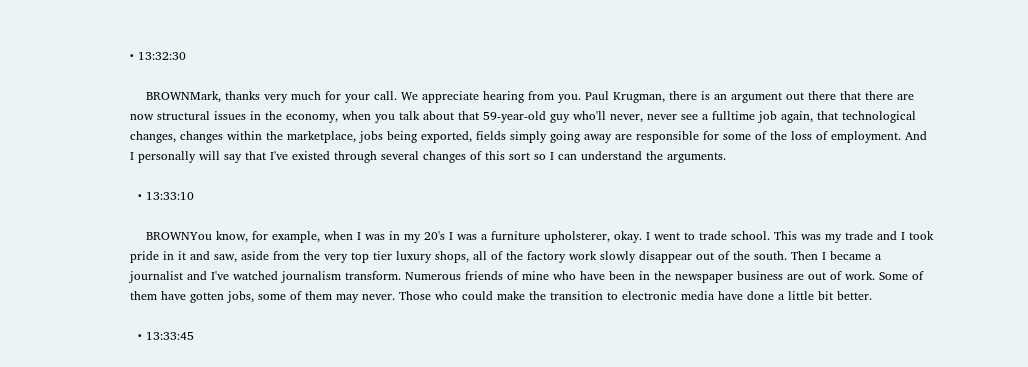• 13:32:30

    BROWNMark, thanks very much for your call. We appreciate hearing from you. Paul Krugman, there is an argument out there that there are now structural issues in the economy, when you talk about that 59-year-old guy who'll never, never see a fulltime job again, that technological changes, changes within the marketplace, jobs being exported, fields simply going away are responsible for some of the loss of employment. And I personally will say that I've existed through several changes of this sort so I can understand the arguments.

  • 13:33:10

    BROWNYou know, for example, when I was in my 20's I was a furniture upholsterer, okay. I went to trade school. This was my trade and I took pride in it and saw, aside from the very top tier luxury shops, all of the factory work slowly disappear out of the south. Then I became a journalist and I've watched journalism transform. Numerous friends of mine who have been in the newspaper business are out of work. Some of them have gotten jobs, some of them may never. Those who could make the transition to electronic media have done a little bit better.

  • 13:33:45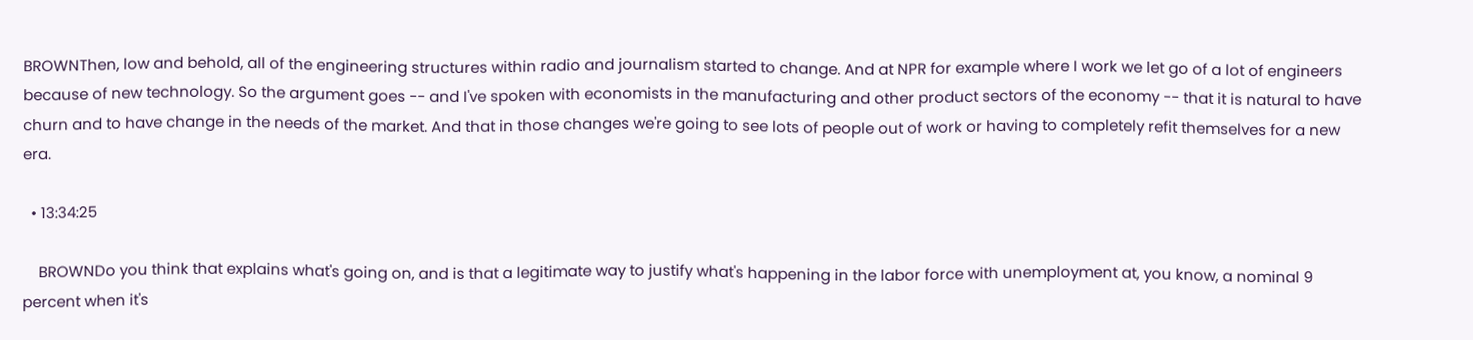BROWNThen, low and behold, all of the engineering structures within radio and journalism started to change. And at NPR for example where I work we let go of a lot of engineers because of new technology. So the argument goes -- and I've spoken with economists in the manufacturing and other product sectors of the economy -- that it is natural to have churn and to have change in the needs of the market. And that in those changes we're going to see lots of people out of work or having to completely refit themselves for a new era.

  • 13:34:25

    BROWNDo you think that explains what's going on, and is that a legitimate way to justify what's happening in the labor force with unemployment at, you know, a nominal 9 percent when it's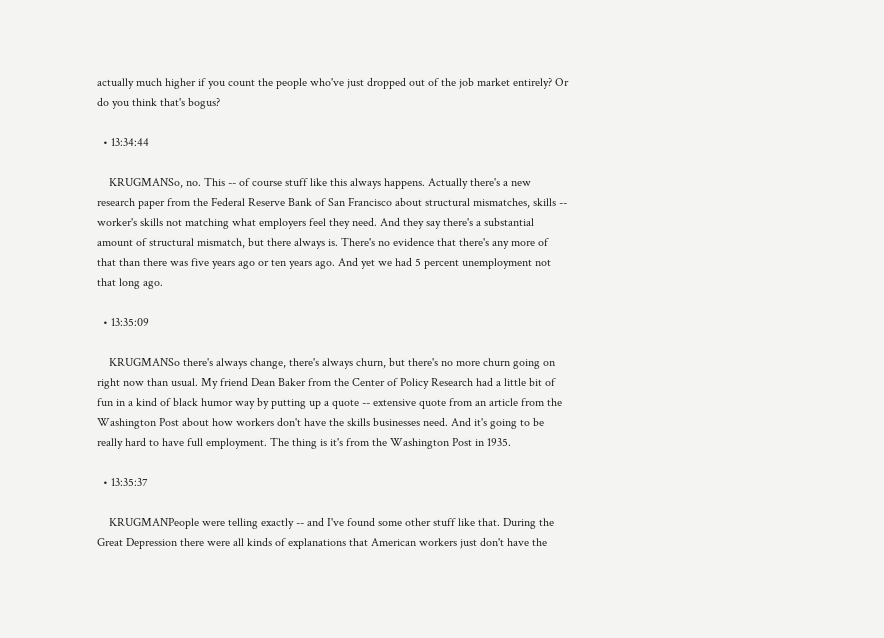actually much higher if you count the people who've just dropped out of the job market entirely? Or do you think that's bogus?

  • 13:34:44

    KRUGMANSo, no. This -- of course stuff like this always happens. Actually there's a new research paper from the Federal Reserve Bank of San Francisco about structural mismatches, skills -- worker's skills not matching what employers feel they need. And they say there's a substantial amount of structural mismatch, but there always is. There's no evidence that there's any more of that than there was five years ago or ten years ago. And yet we had 5 percent unemployment not that long ago.

  • 13:35:09

    KRUGMANSo there's always change, there's always churn, but there's no more churn going on right now than usual. My friend Dean Baker from the Center of Policy Research had a little bit of fun in a kind of black humor way by putting up a quote -- extensive quote from an article from the Washington Post about how workers don't have the skills businesses need. And it's going to be really hard to have full employment. The thing is it's from the Washington Post in 1935.

  • 13:35:37

    KRUGMANPeople were telling exactly -- and I've found some other stuff like that. During the Great Depression there were all kinds of explanations that American workers just don't have the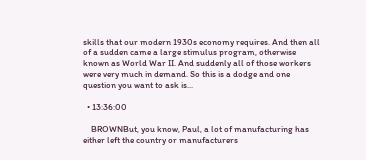skills that our modern 1930s economy requires. And then all of a sudden came a large stimulus program, otherwise known as World War II. And suddenly all of those workers were very much in demand. So this is a dodge and one question you want to ask is...

  • 13:36:00

    BROWNBut, you know, Paul, a lot of manufacturing has either left the country or manufacturers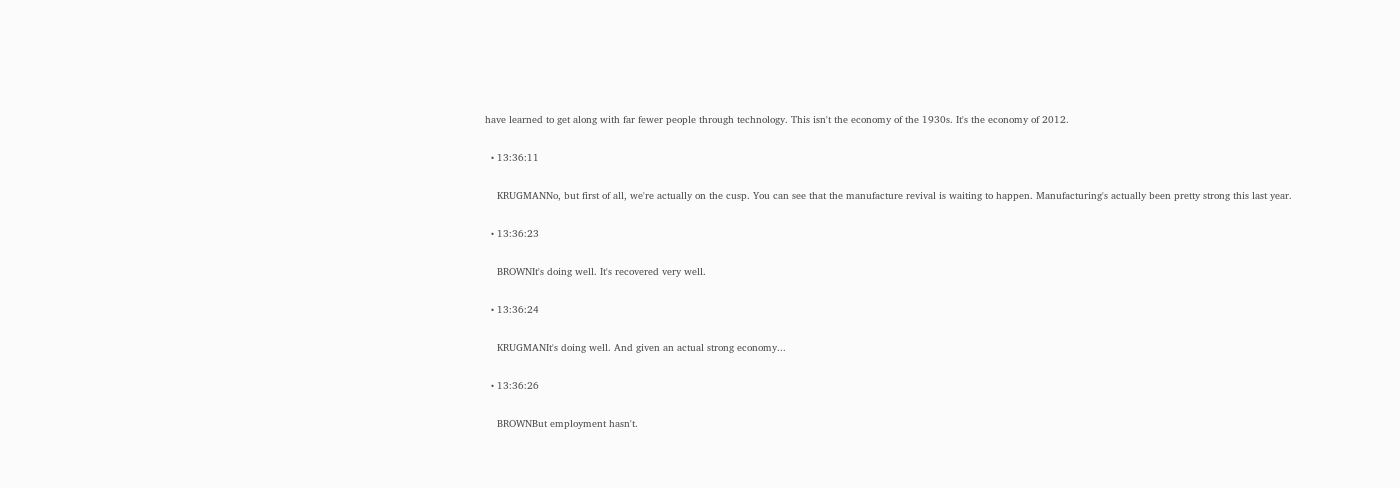have learned to get along with far fewer people through technology. This isn't the economy of the 1930s. It's the economy of 2012.

  • 13:36:11

    KRUGMANNo, but first of all, we're actually on the cusp. You can see that the manufacture revival is waiting to happen. Manufacturing's actually been pretty strong this last year.

  • 13:36:23

    BROWNIt's doing well. It's recovered very well.

  • 13:36:24

    KRUGMANIt's doing well. And given an actual strong economy...

  • 13:36:26

    BROWNBut employment hasn't.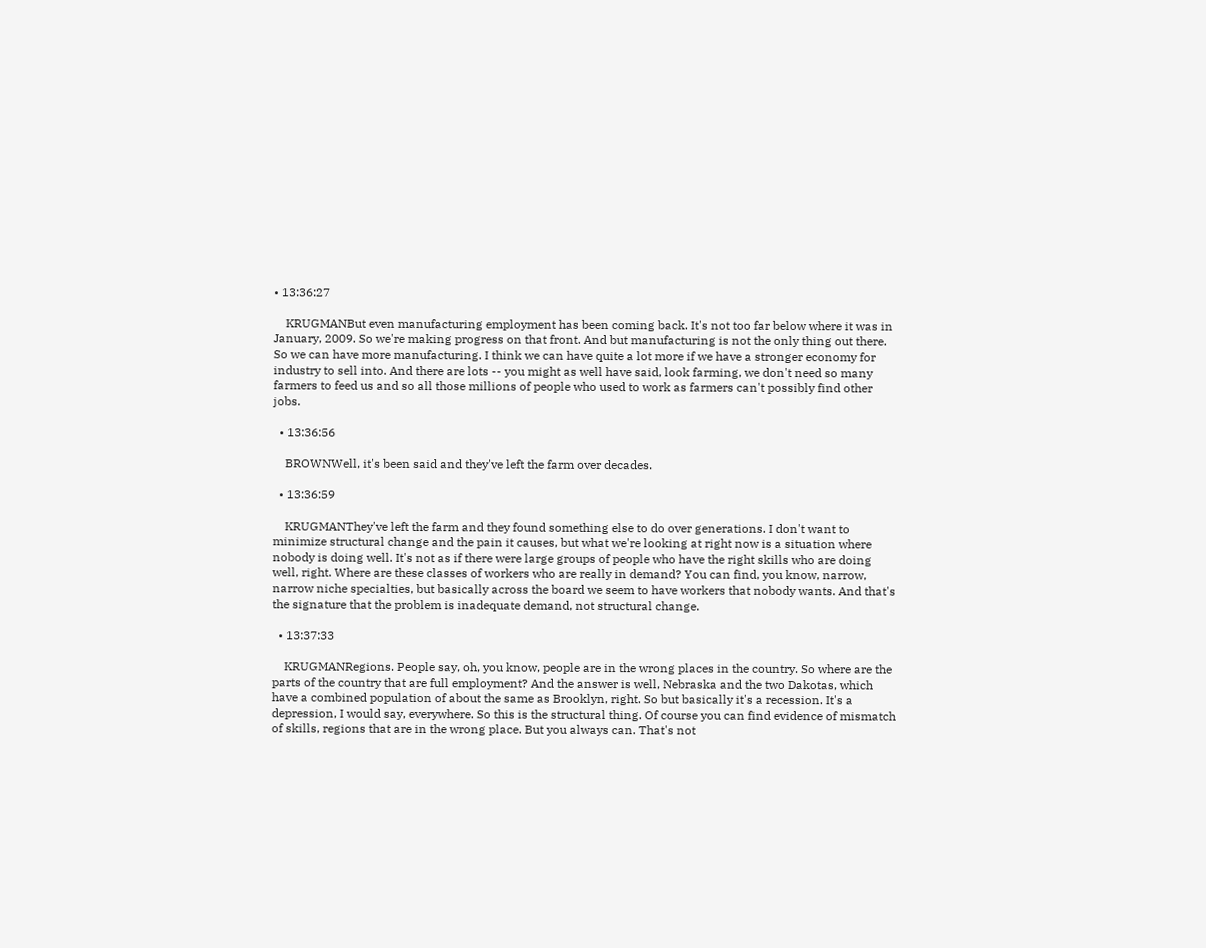• 13:36:27

    KRUGMANBut even manufacturing employment has been coming back. It's not too far below where it was in January, 2009. So we're making progress on that front. And but manufacturing is not the only thing out there. So we can have more manufacturing. I think we can have quite a lot more if we have a stronger economy for industry to sell into. And there are lots -- you might as well have said, look farming, we don't need so many farmers to feed us and so all those millions of people who used to work as farmers can't possibly find other jobs.

  • 13:36:56

    BROWNWell, it's been said and they've left the farm over decades.

  • 13:36:59

    KRUGMANThey've left the farm and they found something else to do over generations. I don't want to minimize structural change and the pain it causes, but what we're looking at right now is a situation where nobody is doing well. It's not as if there were large groups of people who have the right skills who are doing well, right. Where are these classes of workers who are really in demand? You can find, you know, narrow, narrow niche specialties, but basically across the board we seem to have workers that nobody wants. And that's the signature that the problem is inadequate demand, not structural change.

  • 13:37:33

    KRUGMANRegions. People say, oh, you know, people are in the wrong places in the country. So where are the parts of the country that are full employment? And the answer is well, Nebraska and the two Dakotas, which have a combined population of about the same as Brooklyn, right. So but basically it's a recession. It's a depression, I would say, everywhere. So this is the structural thing. Of course you can find evidence of mismatch of skills, regions that are in the wrong place. But you always can. That's not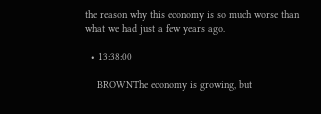the reason why this economy is so much worse than what we had just a few years ago.

  • 13:38:00

    BROWNThe economy is growing, but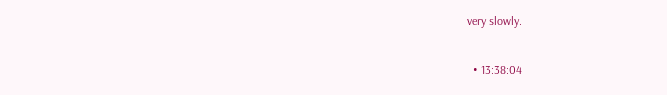very slowly.

  • 13:38:04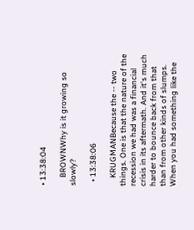• 13:38:04

    BROWNWhy is it growing so slowly?

  • 13:38:06

    KRUGMANBecause the -- two things. One is that the nature of the recession we had was a financial crisis in its aftermath. And it's much harder to bounce back from that than from other kinds of slumps. When you had something like the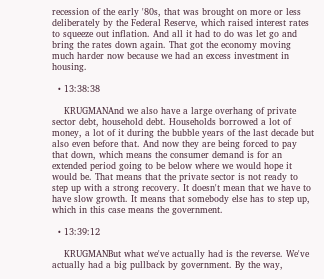recession of the early '80s, that was brought on more or less deliberately by the Federal Reserve, which raised interest rates to squeeze out inflation. And all it had to do was let go and bring the rates down again. That got the economy moving much harder now because we had an excess investment in housing.

  • 13:38:38

    KRUGMANAnd we also have a large overhang of private sector debt, household debt. Households borrowed a lot of money, a lot of it during the bubble years of the last decade but also even before that. And now they are being forced to pay that down, which means the consumer demand is for an extended period going to be below where we would hope it would be. That means that the private sector is not ready to step up with a strong recovery. It doesn't mean that we have to have slow growth. It means that somebody else has to step up, which in this case means the government.

  • 13:39:12

    KRUGMANBut what we've actually had is the reverse. We've actually had a big pullback by government. By the way,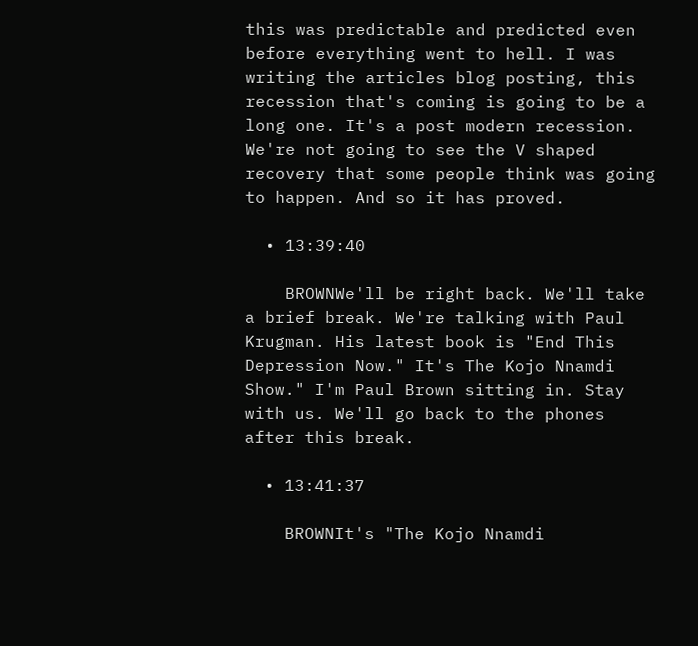this was predictable and predicted even before everything went to hell. I was writing the articles blog posting, this recession that's coming is going to be a long one. It's a post modern recession. We're not going to see the V shaped recovery that some people think was going to happen. And so it has proved.

  • 13:39:40

    BROWNWe'll be right back. We'll take a brief break. We're talking with Paul Krugman. His latest book is "End This Depression Now." It's The Kojo Nnamdi Show." I'm Paul Brown sitting in. Stay with us. We'll go back to the phones after this break.

  • 13:41:37

    BROWNIt's "The Kojo Nnamdi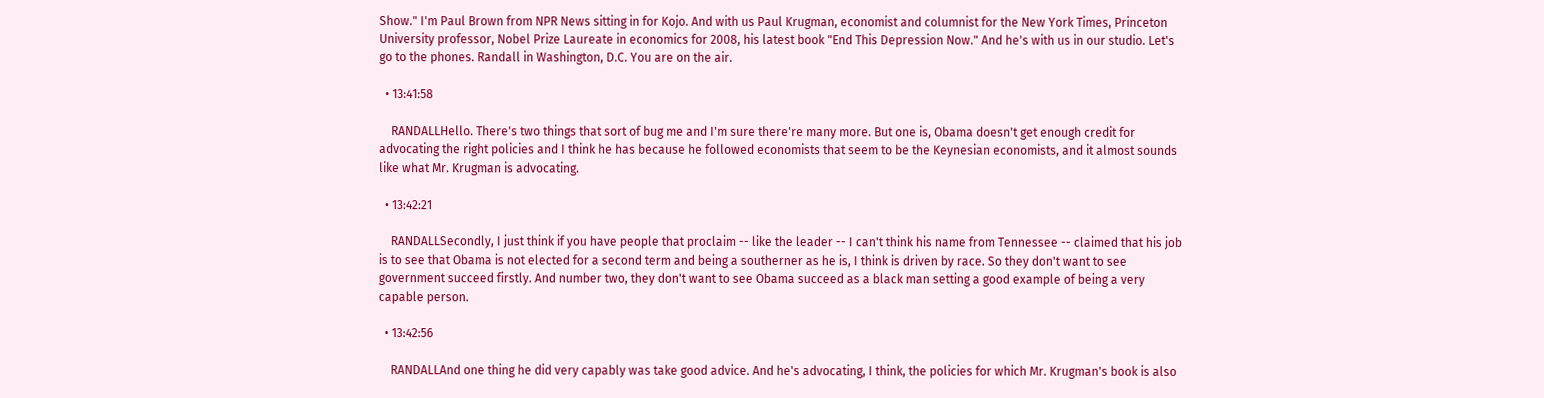Show." I'm Paul Brown from NPR News sitting in for Kojo. And with us Paul Krugman, economist and columnist for the New York Times, Princeton University professor, Nobel Prize Laureate in economics for 2008, his latest book "End This Depression Now." And he's with us in our studio. Let's go to the phones. Randall in Washington, D.C. You are on the air.

  • 13:41:58

    RANDALLHello. There's two things that sort of bug me and I'm sure there're many more. But one is, Obama doesn't get enough credit for advocating the right policies and I think he has because he followed economists that seem to be the Keynesian economists, and it almost sounds like what Mr. Krugman is advocating.

  • 13:42:21

    RANDALLSecondly, I just think if you have people that proclaim -- like the leader -- I can't think his name from Tennessee -- claimed that his job is to see that Obama is not elected for a second term and being a southerner as he is, I think is driven by race. So they don't want to see government succeed firstly. And number two, they don't want to see Obama succeed as a black man setting a good example of being a very capable person.

  • 13:42:56

    RANDALLAnd one thing he did very capably was take good advice. And he's advocating, I think, the policies for which Mr. Krugman's book is also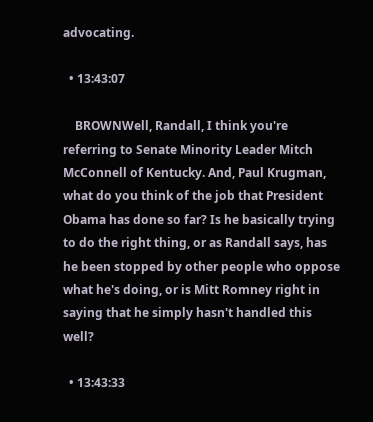advocating.

  • 13:43:07

    BROWNWell, Randall, I think you're referring to Senate Minority Leader Mitch McConnell of Kentucky. And, Paul Krugman, what do you think of the job that President Obama has done so far? Is he basically trying to do the right thing, or as Randall says, has he been stopped by other people who oppose what he's doing, or is Mitt Romney right in saying that he simply hasn't handled this well?

  • 13:43:33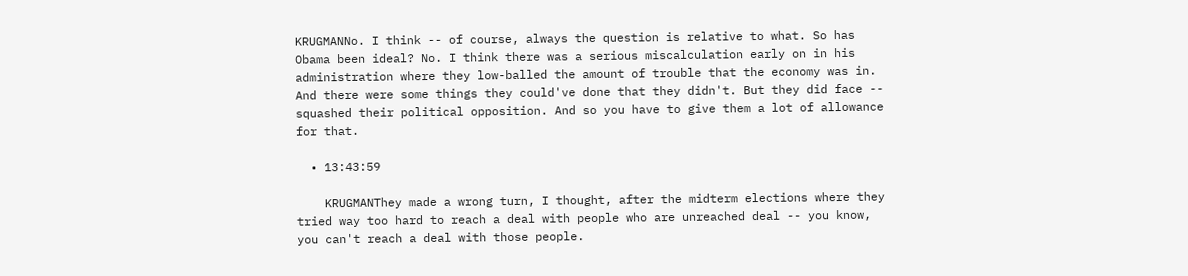KRUGMANNo. I think -- of course, always the question is relative to what. So has Obama been ideal? No. I think there was a serious miscalculation early on in his administration where they low-balled the amount of trouble that the economy was in. And there were some things they could've done that they didn't. But they did face -- squashed their political opposition. And so you have to give them a lot of allowance for that.

  • 13:43:59

    KRUGMANThey made a wrong turn, I thought, after the midterm elections where they tried way too hard to reach a deal with people who are unreached deal -- you know, you can't reach a deal with those people.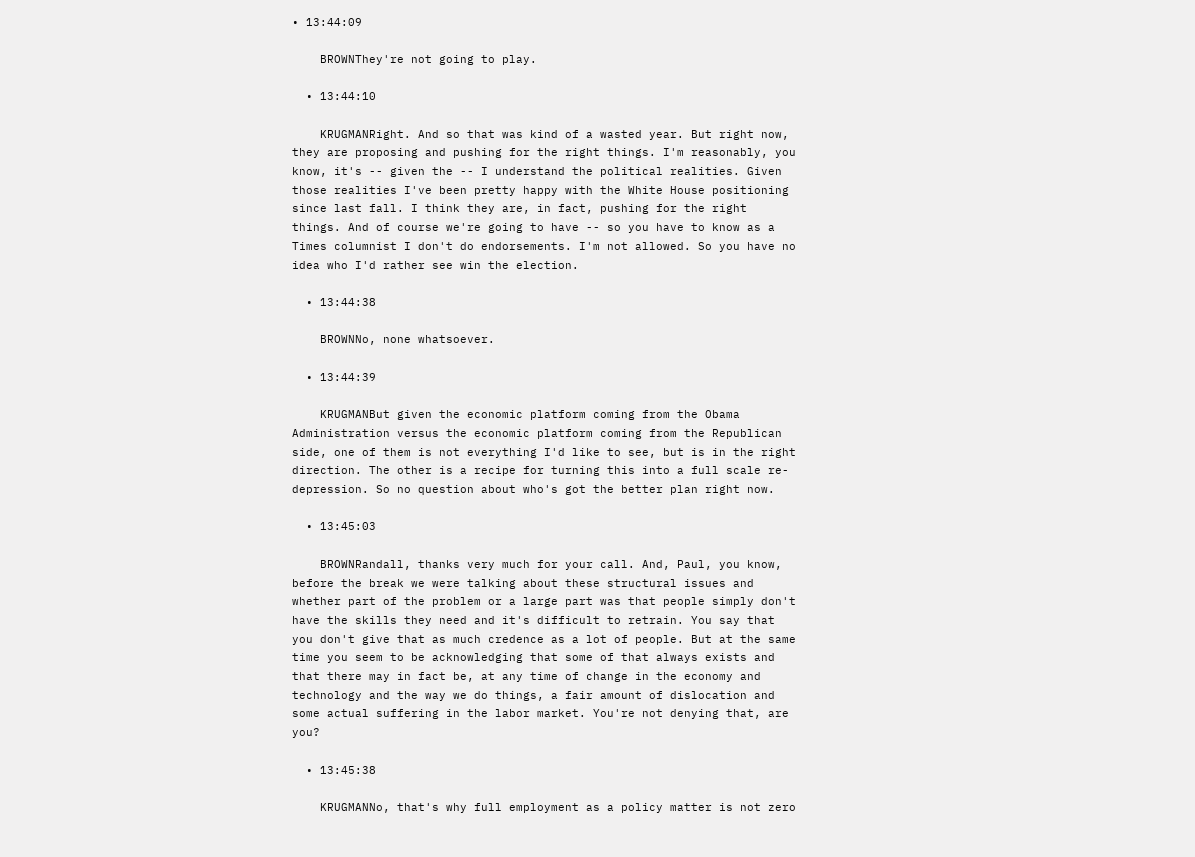• 13:44:09

    BROWNThey're not going to play.

  • 13:44:10

    KRUGMANRight. And so that was kind of a wasted year. But right now, they are proposing and pushing for the right things. I'm reasonably, you know, it's -- given the -- I understand the political realities. Given those realities I've been pretty happy with the White House positioning since last fall. I think they are, in fact, pushing for the right things. And of course we're going to have -- so you have to know as a Times columnist I don't do endorsements. I'm not allowed. So you have no idea who I'd rather see win the election.

  • 13:44:38

    BROWNNo, none whatsoever.

  • 13:44:39

    KRUGMANBut given the economic platform coming from the Obama Administration versus the economic platform coming from the Republican side, one of them is not everything I'd like to see, but is in the right direction. The other is a recipe for turning this into a full scale re-depression. So no question about who's got the better plan right now.

  • 13:45:03

    BROWNRandall, thanks very much for your call. And, Paul, you know, before the break we were talking about these structural issues and whether part of the problem or a large part was that people simply don't have the skills they need and it's difficult to retrain. You say that you don't give that as much credence as a lot of people. But at the same time you seem to be acknowledging that some of that always exists and that there may in fact be, at any time of change in the economy and technology and the way we do things, a fair amount of dislocation and some actual suffering in the labor market. You're not denying that, are you?

  • 13:45:38

    KRUGMANNo, that's why full employment as a policy matter is not zero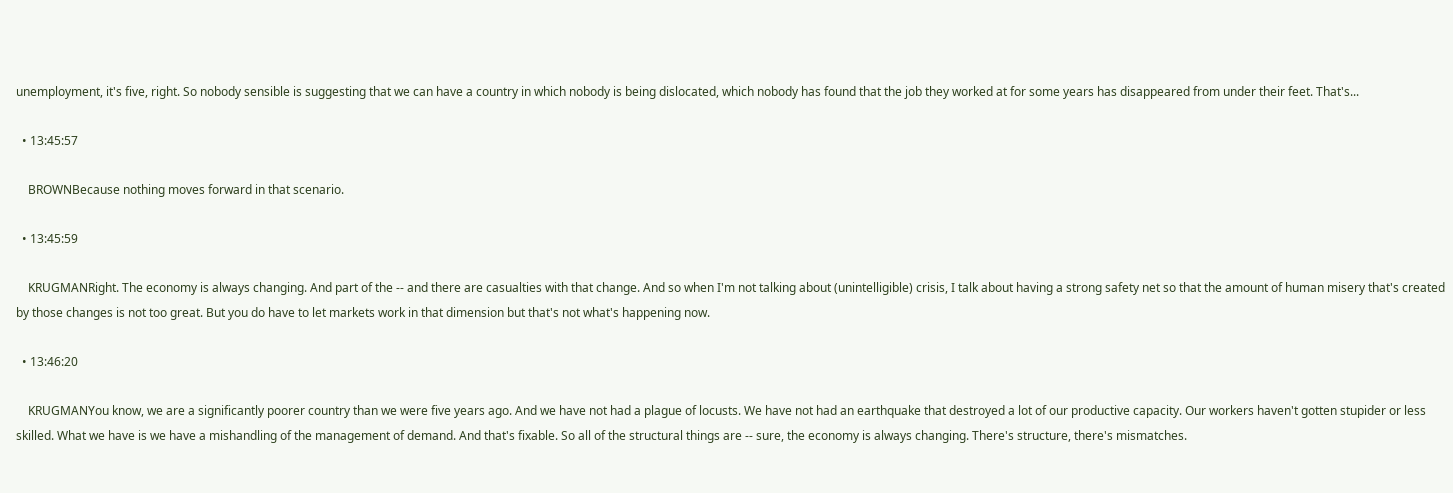unemployment, it's five, right. So nobody sensible is suggesting that we can have a country in which nobody is being dislocated, which nobody has found that the job they worked at for some years has disappeared from under their feet. That's...

  • 13:45:57

    BROWNBecause nothing moves forward in that scenario.

  • 13:45:59

    KRUGMANRight. The economy is always changing. And part of the -- and there are casualties with that change. And so when I'm not talking about (unintelligible) crisis, I talk about having a strong safety net so that the amount of human misery that's created by those changes is not too great. But you do have to let markets work in that dimension but that's not what's happening now.

  • 13:46:20

    KRUGMANYou know, we are a significantly poorer country than we were five years ago. And we have not had a plague of locusts. We have not had an earthquake that destroyed a lot of our productive capacity. Our workers haven't gotten stupider or less skilled. What we have is we have a mishandling of the management of demand. And that's fixable. So all of the structural things are -- sure, the economy is always changing. There's structure, there's mismatches.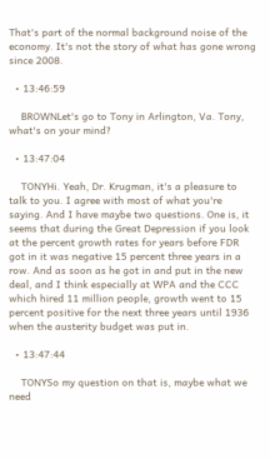That's part of the normal background noise of the economy. It's not the story of what has gone wrong since 2008.

  • 13:46:59

    BROWNLet's go to Tony in Arlington, Va. Tony, what's on your mind?

  • 13:47:04

    TONYHi. Yeah, Dr. Krugman, it's a pleasure to talk to you. I agree with most of what you're saying. And I have maybe two questions. One is, it seems that during the Great Depression if you look at the percent growth rates for years before FDR got in it was negative 15 percent three years in a row. And as soon as he got in and put in the new deal, and I think especially at WPA and the CCC which hired 11 million people, growth went to 15 percent positive for the next three years until 1936 when the austerity budget was put in.

  • 13:47:44

    TONYSo my question on that is, maybe what we need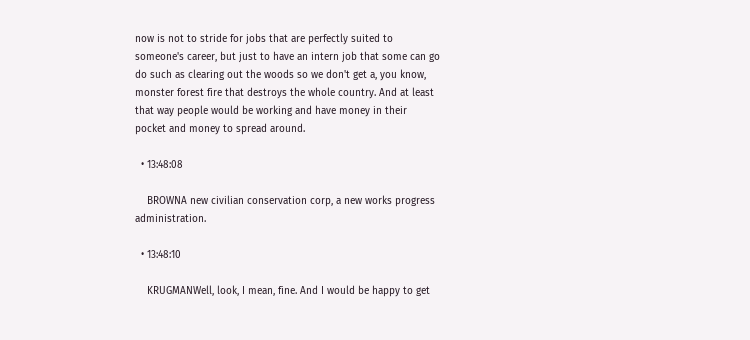now is not to stride for jobs that are perfectly suited to someone's career, but just to have an intern job that some can go do such as clearing out the woods so we don't get a, you know, monster forest fire that destroys the whole country. And at least that way people would be working and have money in their pocket and money to spread around.

  • 13:48:08

    BROWNA new civilian conservation corp, a new works progress administration.

  • 13:48:10

    KRUGMANWell, look, I mean, fine. And I would be happy to get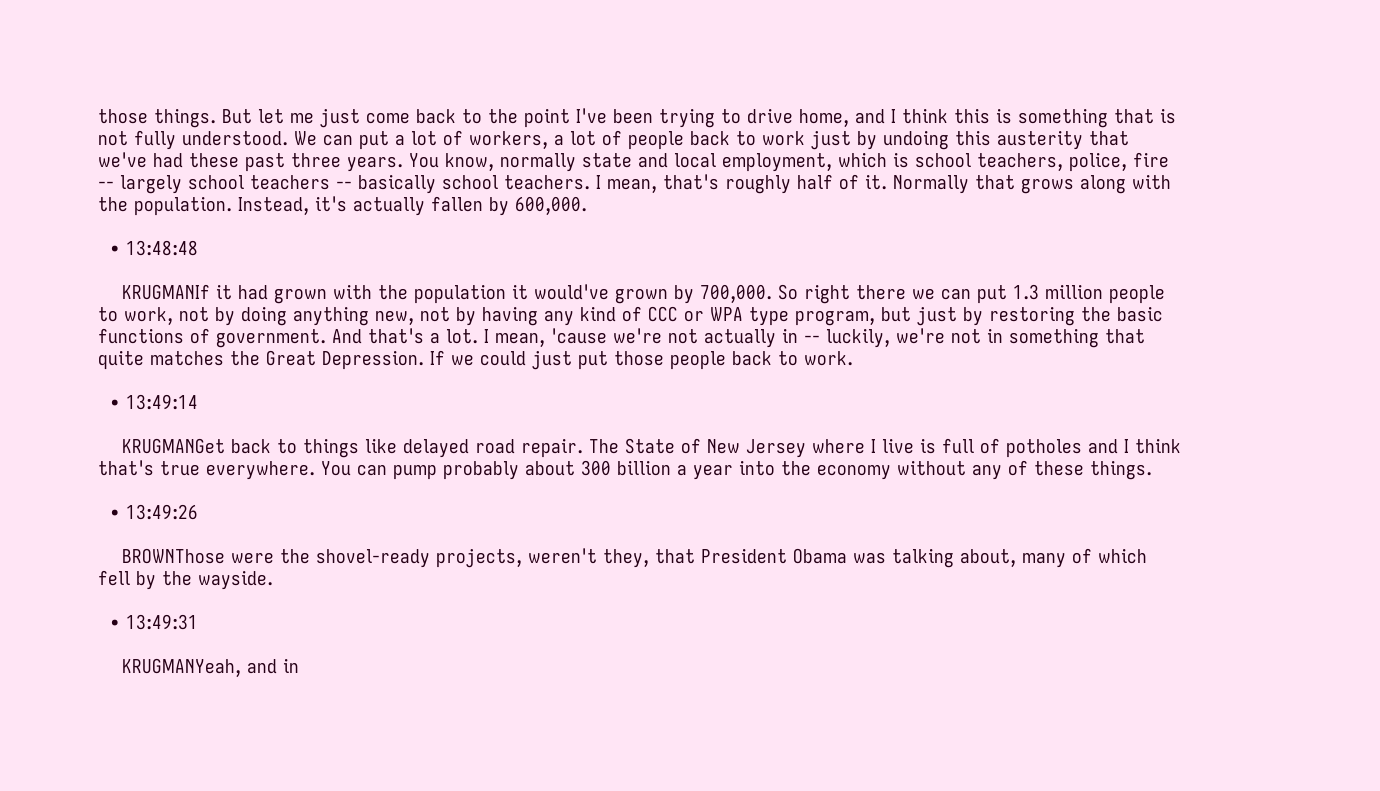those things. But let me just come back to the point I've been trying to drive home, and I think this is something that is not fully understood. We can put a lot of workers, a lot of people back to work just by undoing this austerity that we've had these past three years. You know, normally state and local employment, which is school teachers, police, fire -- largely school teachers -- basically school teachers. I mean, that's roughly half of it. Normally that grows along with the population. Instead, it's actually fallen by 600,000.

  • 13:48:48

    KRUGMANIf it had grown with the population it would've grown by 700,000. So right there we can put 1.3 million people to work, not by doing anything new, not by having any kind of CCC or WPA type program, but just by restoring the basic functions of government. And that's a lot. I mean, 'cause we're not actually in -- luckily, we're not in something that quite matches the Great Depression. If we could just put those people back to work.

  • 13:49:14

    KRUGMANGet back to things like delayed road repair. The State of New Jersey where I live is full of potholes and I think that's true everywhere. You can pump probably about 300 billion a year into the economy without any of these things.

  • 13:49:26

    BROWNThose were the shovel-ready projects, weren't they, that President Obama was talking about, many of which fell by the wayside.

  • 13:49:31

    KRUGMANYeah, and in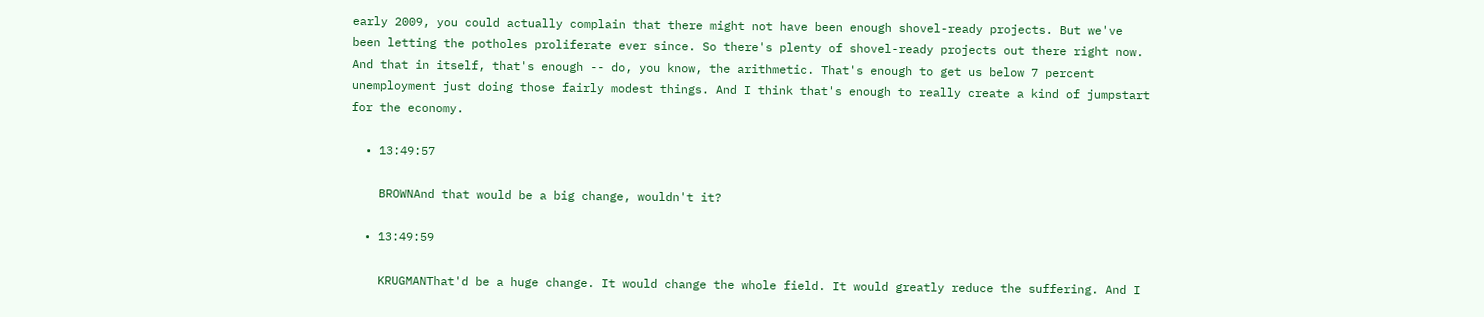early 2009, you could actually complain that there might not have been enough shovel-ready projects. But we've been letting the potholes proliferate ever since. So there's plenty of shovel-ready projects out there right now. And that in itself, that's enough -- do, you know, the arithmetic. That's enough to get us below 7 percent unemployment just doing those fairly modest things. And I think that's enough to really create a kind of jumpstart for the economy.

  • 13:49:57

    BROWNAnd that would be a big change, wouldn't it?

  • 13:49:59

    KRUGMANThat'd be a huge change. It would change the whole field. It would greatly reduce the suffering. And I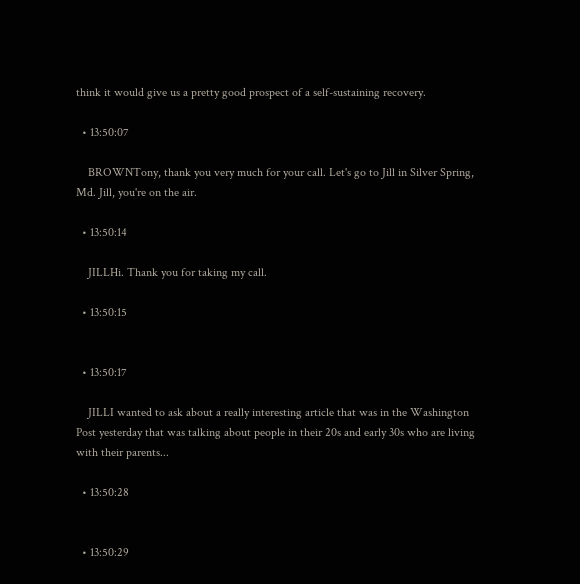think it would give us a pretty good prospect of a self-sustaining recovery.

  • 13:50:07

    BROWNTony, thank you very much for your call. Let's go to Jill in Silver Spring, Md. Jill, you're on the air.

  • 13:50:14

    JILLHi. Thank you for taking my call.

  • 13:50:15


  • 13:50:17

    JILLI wanted to ask about a really interesting article that was in the Washington Post yesterday that was talking about people in their 20s and early 30s who are living with their parents...

  • 13:50:28


  • 13:50:29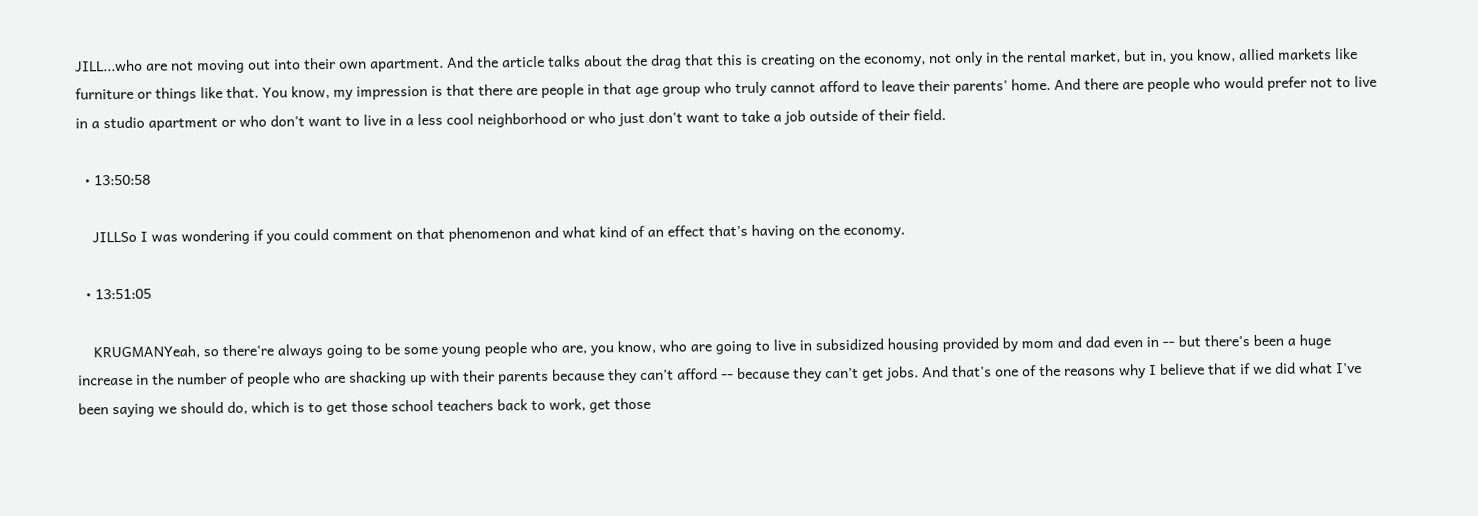JILL...who are not moving out into their own apartment. And the article talks about the drag that this is creating on the economy, not only in the rental market, but in, you know, allied markets like furniture or things like that. You know, my impression is that there are people in that age group who truly cannot afford to leave their parents' home. And there are people who would prefer not to live in a studio apartment or who don't want to live in a less cool neighborhood or who just don't want to take a job outside of their field.

  • 13:50:58

    JILLSo I was wondering if you could comment on that phenomenon and what kind of an effect that's having on the economy.

  • 13:51:05

    KRUGMANYeah, so there're always going to be some young people who are, you know, who are going to live in subsidized housing provided by mom and dad even in -- but there's been a huge increase in the number of people who are shacking up with their parents because they can't afford -- because they can't get jobs. And that's one of the reasons why I believe that if we did what I've been saying we should do, which is to get those school teachers back to work, get those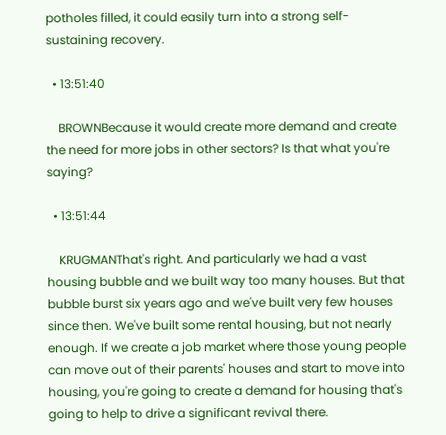potholes filled, it could easily turn into a strong self-sustaining recovery.

  • 13:51:40

    BROWNBecause it would create more demand and create the need for more jobs in other sectors? Is that what you're saying?

  • 13:51:44

    KRUGMANThat's right. And particularly we had a vast housing bubble and we built way too many houses. But that bubble burst six years ago and we've built very few houses since then. We've built some rental housing, but not nearly enough. If we create a job market where those young people can move out of their parents' houses and start to move into housing, you're going to create a demand for housing that's going to help to drive a significant revival there.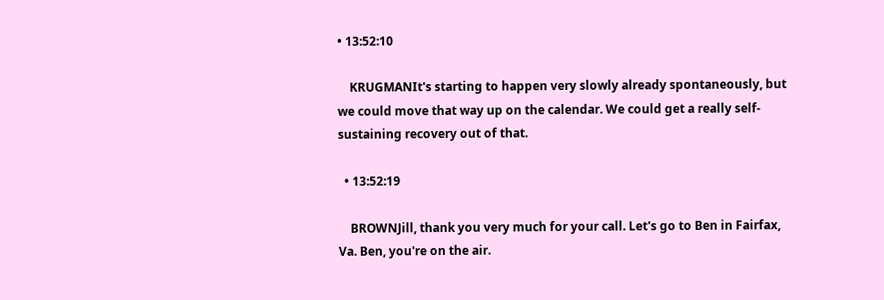• 13:52:10

    KRUGMANIt's starting to happen very slowly already spontaneously, but we could move that way up on the calendar. We could get a really self-sustaining recovery out of that.

  • 13:52:19

    BROWNJill, thank you very much for your call. Let's go to Ben in Fairfax, Va. Ben, you're on the air.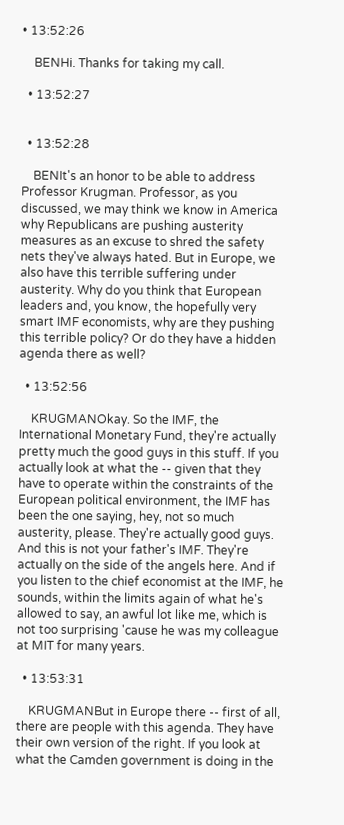• 13:52:26

    BENHi. Thanks for taking my call.

  • 13:52:27


  • 13:52:28

    BENIt's an honor to be able to address Professor Krugman. Professor, as you discussed, we may think we know in America why Republicans are pushing austerity measures as an excuse to shred the safety nets they've always hated. But in Europe, we also have this terrible suffering under austerity. Why do you think that European leaders and, you know, the hopefully very smart IMF economists, why are they pushing this terrible policy? Or do they have a hidden agenda there as well?

  • 13:52:56

    KRUGMANOkay. So the IMF, the International Monetary Fund, they're actually pretty much the good guys in this stuff. If you actually look at what the -- given that they have to operate within the constraints of the European political environment, the IMF has been the one saying, hey, not so much austerity, please. They're actually good guys. And this is not your father's IMF. They're actually on the side of the angels here. And if you listen to the chief economist at the IMF, he sounds, within the limits again of what he's allowed to say, an awful lot like me, which is not too surprising 'cause he was my colleague at MIT for many years.

  • 13:53:31

    KRUGMANBut in Europe there -- first of all, there are people with this agenda. They have their own version of the right. If you look at what the Camden government is doing in the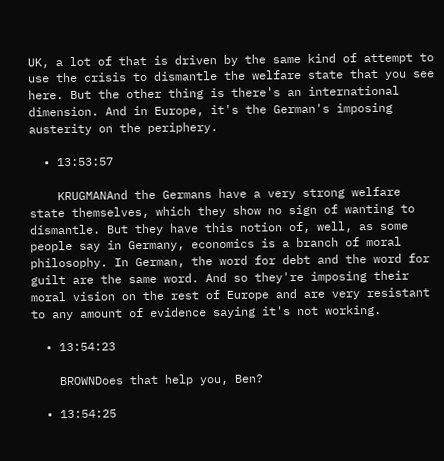UK, a lot of that is driven by the same kind of attempt to use the crisis to dismantle the welfare state that you see here. But the other thing is there's an international dimension. And in Europe, it's the German's imposing austerity on the periphery.

  • 13:53:57

    KRUGMANAnd the Germans have a very strong welfare state themselves, which they show no sign of wanting to dismantle. But they have this notion of, well, as some people say in Germany, economics is a branch of moral philosophy. In German, the word for debt and the word for guilt are the same word. And so they're imposing their moral vision on the rest of Europe and are very resistant to any amount of evidence saying it's not working.

  • 13:54:23

    BROWNDoes that help you, Ben?

  • 13:54:25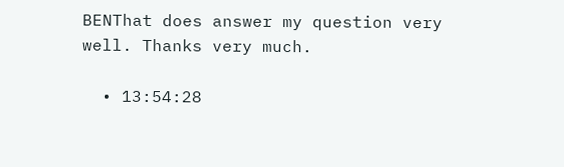BENThat does answer my question very well. Thanks very much.

  • 13:54:28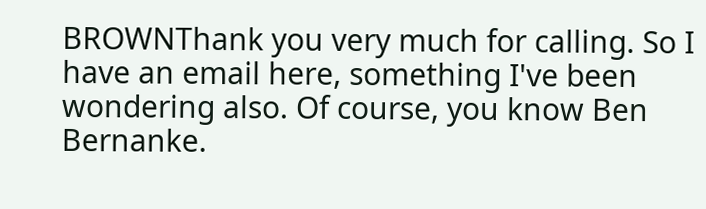BROWNThank you very much for calling. So I have an email here, something I've been wondering also. Of course, you know Ben Bernanke.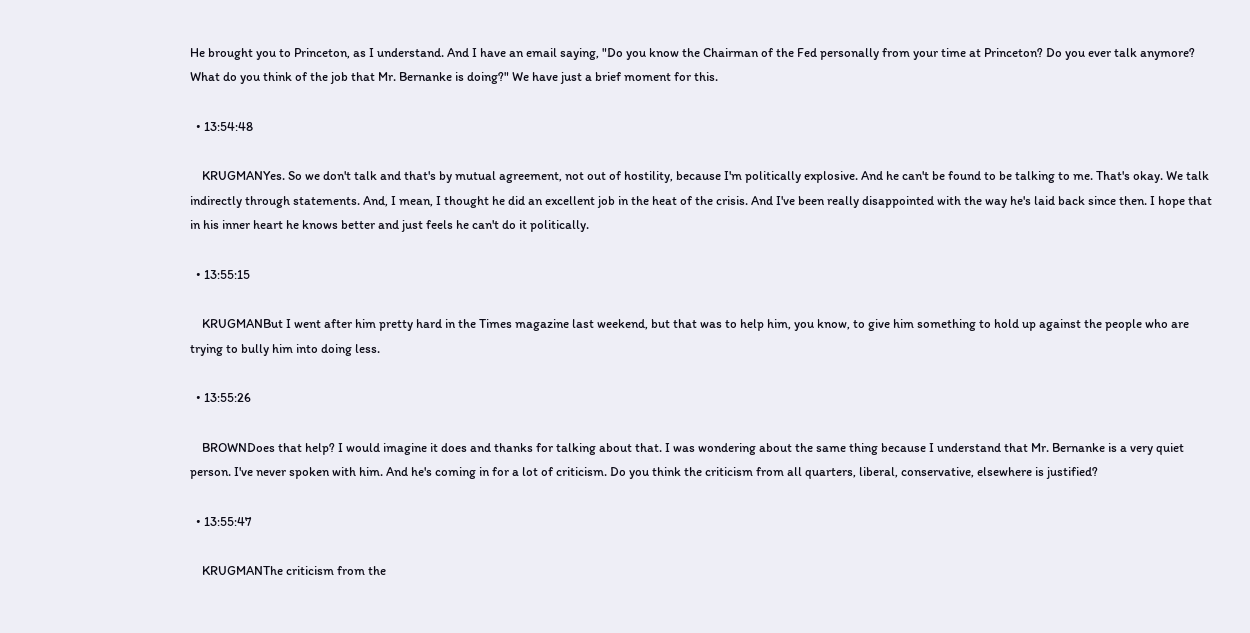He brought you to Princeton, as I understand. And I have an email saying, "Do you know the Chairman of the Fed personally from your time at Princeton? Do you ever talk anymore? What do you think of the job that Mr. Bernanke is doing?" We have just a brief moment for this.

  • 13:54:48

    KRUGMANYes. So we don't talk and that's by mutual agreement, not out of hostility, because I'm politically explosive. And he can't be found to be talking to me. That's okay. We talk indirectly through statements. And, I mean, I thought he did an excellent job in the heat of the crisis. And I've been really disappointed with the way he's laid back since then. I hope that in his inner heart he knows better and just feels he can't do it politically.

  • 13:55:15

    KRUGMANBut I went after him pretty hard in the Times magazine last weekend, but that was to help him, you know, to give him something to hold up against the people who are trying to bully him into doing less.

  • 13:55:26

    BROWNDoes that help? I would imagine it does and thanks for talking about that. I was wondering about the same thing because I understand that Mr. Bernanke is a very quiet person. I've never spoken with him. And he's coming in for a lot of criticism. Do you think the criticism from all quarters, liberal, conservative, elsewhere is justified?

  • 13:55:47

    KRUGMANThe criticism from the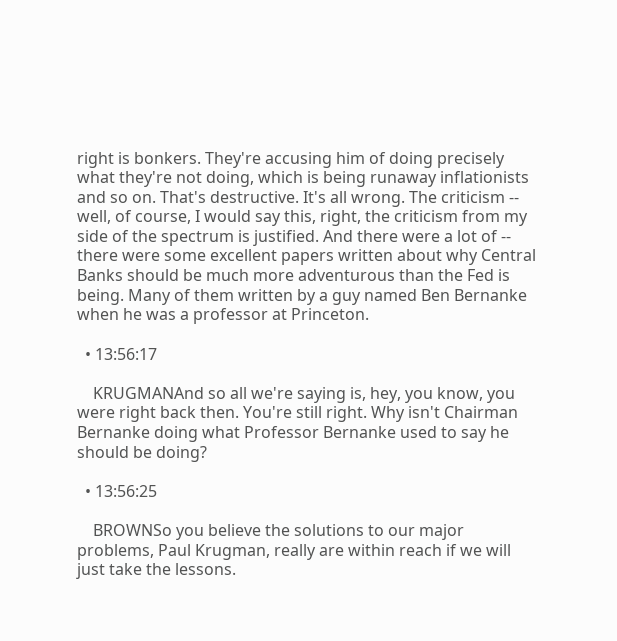right is bonkers. They're accusing him of doing precisely what they're not doing, which is being runaway inflationists and so on. That's destructive. It's all wrong. The criticism -- well, of course, I would say this, right, the criticism from my side of the spectrum is justified. And there were a lot of -- there were some excellent papers written about why Central Banks should be much more adventurous than the Fed is being. Many of them written by a guy named Ben Bernanke when he was a professor at Princeton.

  • 13:56:17

    KRUGMANAnd so all we're saying is, hey, you know, you were right back then. You're still right. Why isn't Chairman Bernanke doing what Professor Bernanke used to say he should be doing?

  • 13:56:25

    BROWNSo you believe the solutions to our major problems, Paul Krugman, really are within reach if we will just take the lessons.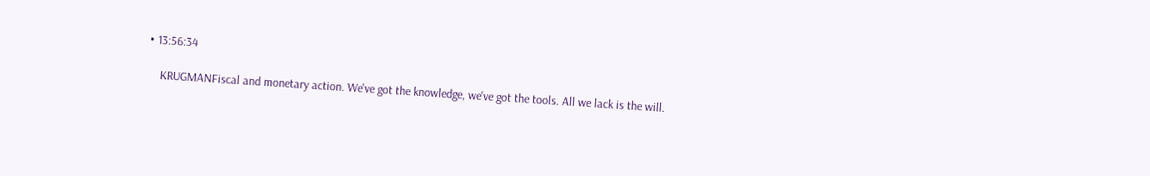• 13:56:34

    KRUGMANFiscal and monetary action. We've got the knowledge, we've got the tools. All we lack is the will.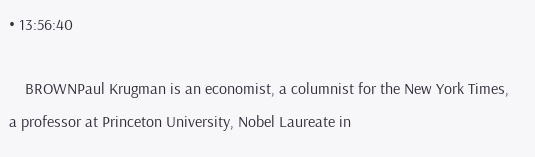• 13:56:40

    BROWNPaul Krugman is an economist, a columnist for the New York Times, a professor at Princeton University, Nobel Laureate in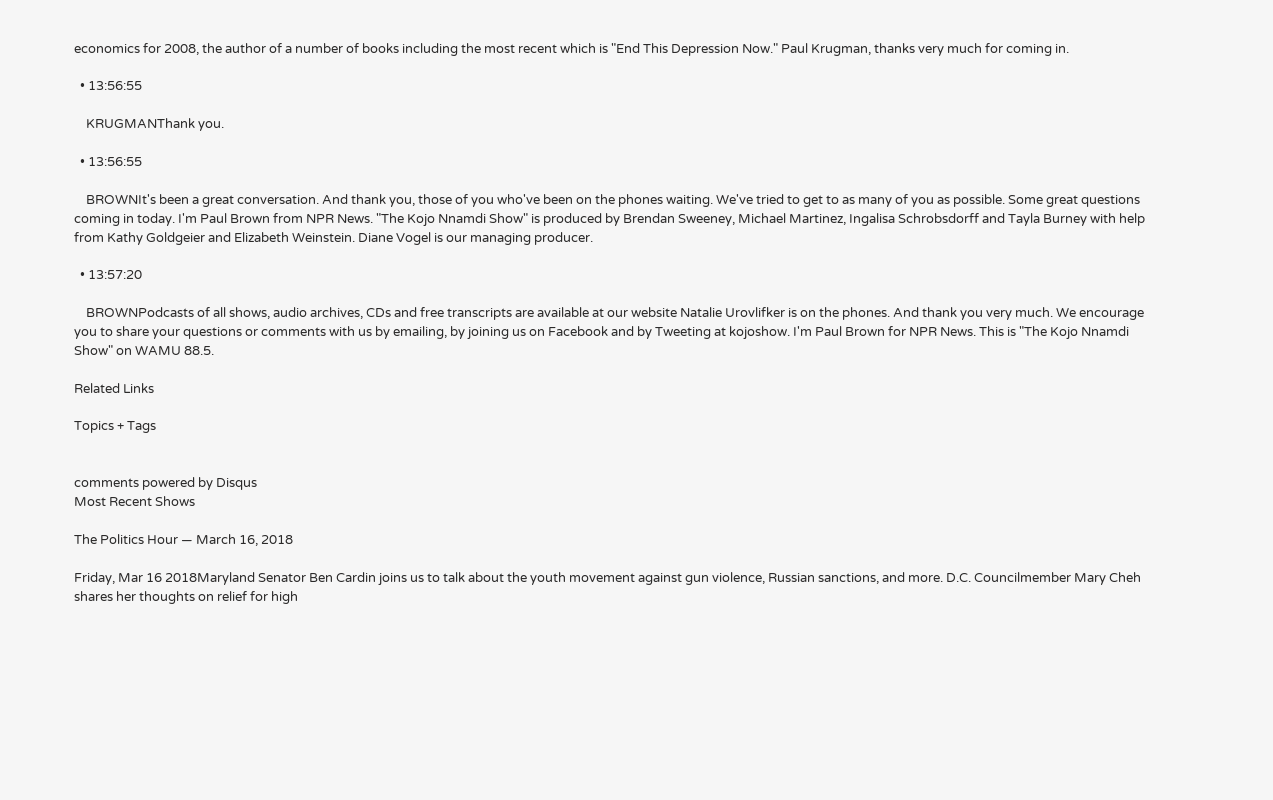economics for 2008, the author of a number of books including the most recent which is "End This Depression Now." Paul Krugman, thanks very much for coming in.

  • 13:56:55

    KRUGMANThank you.

  • 13:56:55

    BROWNIt's been a great conversation. And thank you, those of you who've been on the phones waiting. We've tried to get to as many of you as possible. Some great questions coming in today. I'm Paul Brown from NPR News. "The Kojo Nnamdi Show" is produced by Brendan Sweeney, Michael Martinez, Ingalisa Schrobsdorff and Tayla Burney with help from Kathy Goldgeier and Elizabeth Weinstein. Diane Vogel is our managing producer.

  • 13:57:20

    BROWNPodcasts of all shows, audio archives, CDs and free transcripts are available at our website Natalie Urovlifker is on the phones. And thank you very much. We encourage you to share your questions or comments with us by emailing, by joining us on Facebook and by Tweeting at kojoshow. I'm Paul Brown for NPR News. This is "The Kojo Nnamdi Show" on WAMU 88.5.

Related Links

Topics + Tags


comments powered by Disqus
Most Recent Shows

The Politics Hour — March 16, 2018

Friday, Mar 16 2018Maryland Senator Ben Cardin joins us to talk about the youth movement against gun violence, Russian sanctions, and more. D.C. Councilmember Mary Cheh shares her thoughts on relief for high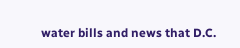water bills and news that D.C.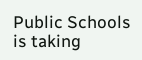Public Schools is taking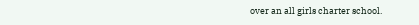over an all girls charter school.